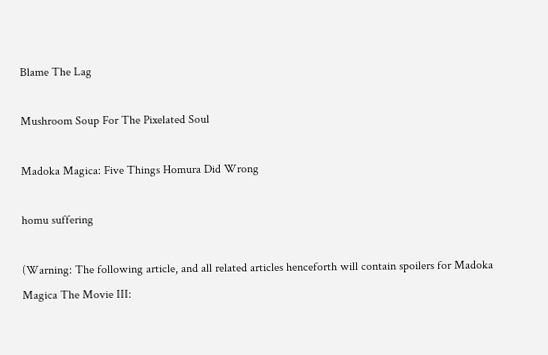Blame The Lag

Mushroom Soup For The Pixelated Soul

Madoka Magica: Five Things Homura Did Wrong

homu suffering

(Warning: The following article, and all related articles henceforth will contain spoilers for Madoka Magica The Movie III: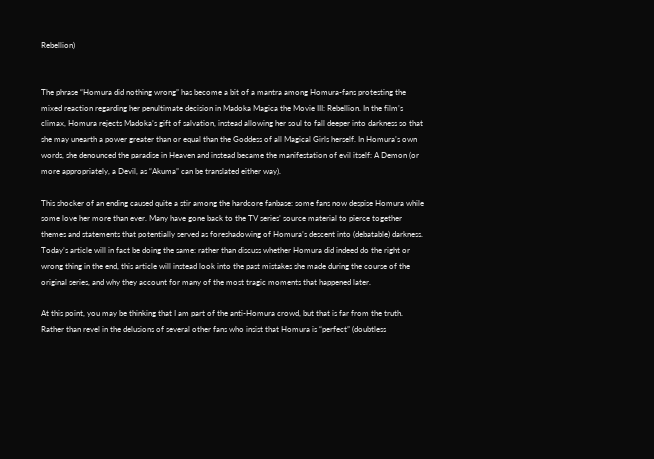Rebellion)


The phrase “Homura did nothing wrong” has become a bit of a mantra among Homura-fans protesting the mixed reaction regarding her penultimate decision in Madoka Magica the Movie III: Rebellion. In the film’s climax, Homura rejects Madoka’s gift of salvation, instead allowing her soul to fall deeper into darkness so that she may unearth a power greater than or equal than the Goddess of all Magical Girls herself. In Homura’s own words, she denounced the paradise in Heaven and instead became the manifestation of evil itself: A Demon (or more appropriately, a Devil, as “Akuma” can be translated either way).

This shocker of an ending caused quite a stir among the hardcore fanbase: some fans now despise Homura while some love her more than ever. Many have gone back to the TV series’ source material to pierce together themes and statements that potentially served as foreshadowing of Homura’s descent into (debatable) darkness. Today’s article will in fact be doing the same: rather than discuss whether Homura did indeed do the right or wrong thing in the end, this article will instead look into the past mistakes she made during the course of the original series, and why they account for many of the most tragic moments that happened later.

At this point, you may be thinking that I am part of the anti-Homura crowd, but that is far from the truth. Rather than revel in the delusions of several other fans who insist that Homura is “perfect” (doubtless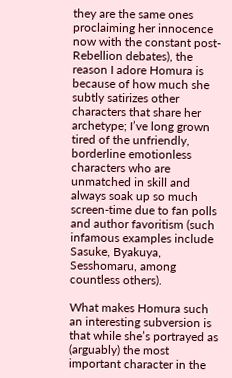they are the same ones proclaiming her innocence now with the constant post-Rebellion debates), the reason I adore Homura is because of how much she subtly satirizes other characters that share her archetype; I’ve long grown tired of the unfriendly, borderline emotionless characters who are unmatched in skill and always soak up so much screen-time due to fan polls and author favoritism (such infamous examples include Sasuke, Byakuya, Sesshomaru, among countless others).

What makes Homura such an interesting subversion is that while she’s portrayed as (arguably) the most important character in the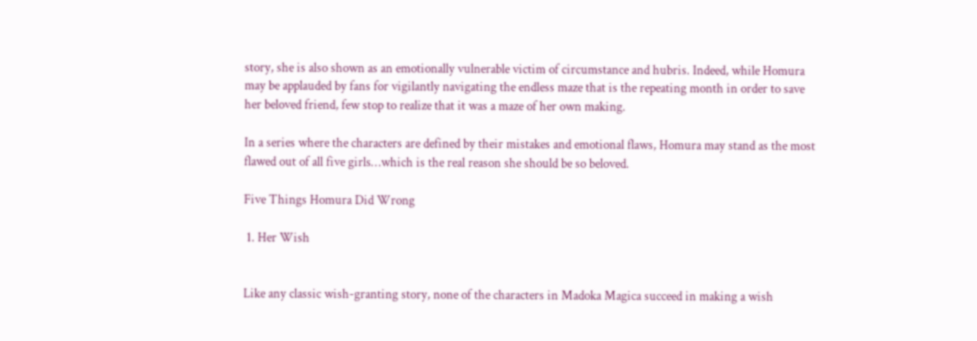story, she is also shown as an emotionally vulnerable victim of circumstance and hubris. Indeed, while Homura may be applauded by fans for vigilantly navigating the endless maze that is the repeating month in order to save her beloved friend, few stop to realize that it was a maze of her own making.

In a series where the characters are defined by their mistakes and emotional flaws, Homura may stand as the most flawed out of all five girls…which is the real reason she should be so beloved.

Five Things Homura Did Wrong

 1. Her Wish


Like any classic wish-granting story, none of the characters in Madoka Magica succeed in making a wish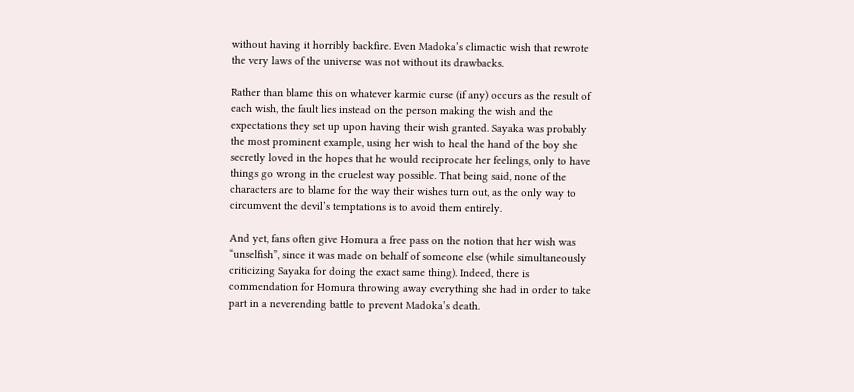without having it horribly backfire. Even Madoka’s climactic wish that rewrote the very laws of the universe was not without its drawbacks.

Rather than blame this on whatever karmic curse (if any) occurs as the result of each wish, the fault lies instead on the person making the wish and the expectations they set up upon having their wish granted. Sayaka was probably the most prominent example, using her wish to heal the hand of the boy she secretly loved in the hopes that he would reciprocate her feelings, only to have things go wrong in the cruelest way possible. That being said, none of the characters are to blame for the way their wishes turn out, as the only way to circumvent the devil’s temptations is to avoid them entirely.

And yet, fans often give Homura a free pass on the notion that her wish was “unselfish”, since it was made on behalf of someone else (while simultaneously criticizing Sayaka for doing the exact same thing). Indeed, there is commendation for Homura throwing away everything she had in order to take part in a neverending battle to prevent Madoka’s death.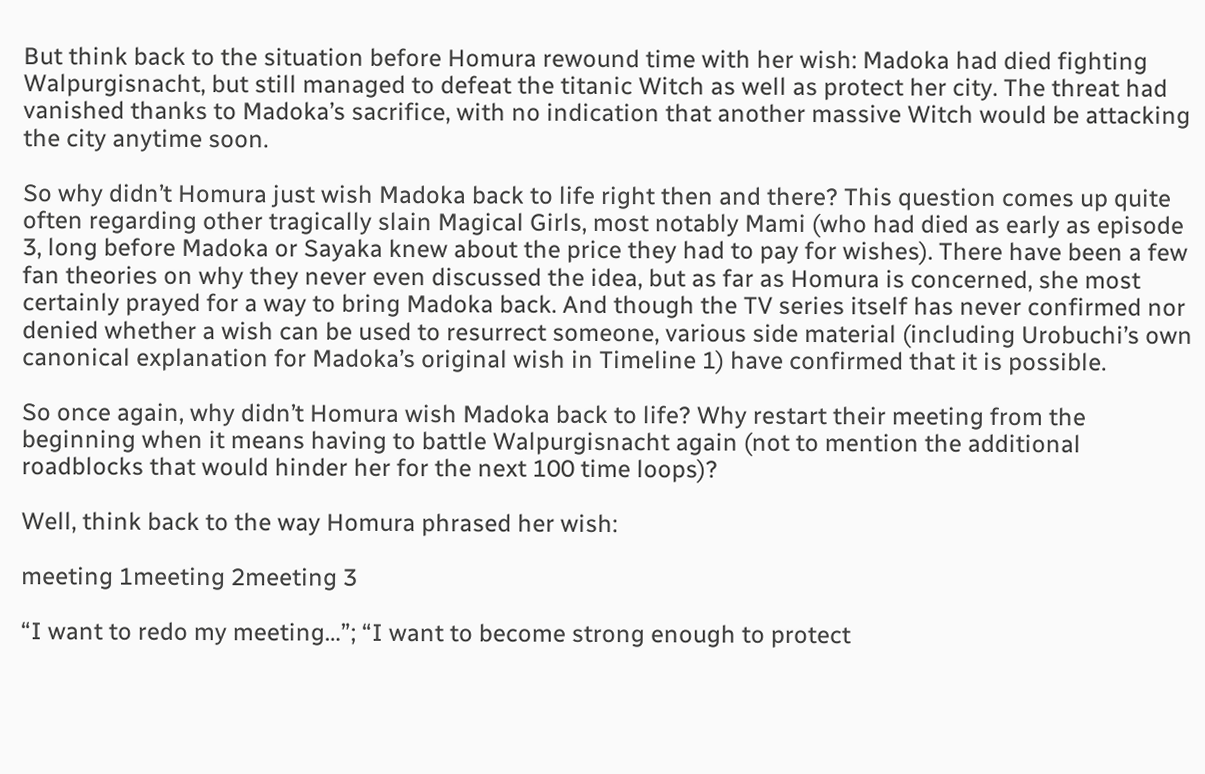But think back to the situation before Homura rewound time with her wish: Madoka had died fighting Walpurgisnacht, but still managed to defeat the titanic Witch as well as protect her city. The threat had vanished thanks to Madoka’s sacrifice, with no indication that another massive Witch would be attacking the city anytime soon.

So why didn’t Homura just wish Madoka back to life right then and there? This question comes up quite often regarding other tragically slain Magical Girls, most notably Mami (who had died as early as episode 3, long before Madoka or Sayaka knew about the price they had to pay for wishes). There have been a few fan theories on why they never even discussed the idea, but as far as Homura is concerned, she most certainly prayed for a way to bring Madoka back. And though the TV series itself has never confirmed nor denied whether a wish can be used to resurrect someone, various side material (including Urobuchi’s own canonical explanation for Madoka’s original wish in Timeline 1) have confirmed that it is possible.

So once again, why didn’t Homura wish Madoka back to life? Why restart their meeting from the beginning when it means having to battle Walpurgisnacht again (not to mention the additional roadblocks that would hinder her for the next 100 time loops)?

Well, think back to the way Homura phrased her wish:

meeting 1meeting 2meeting 3

“I want to redo my meeting…”; “I want to become strong enough to protect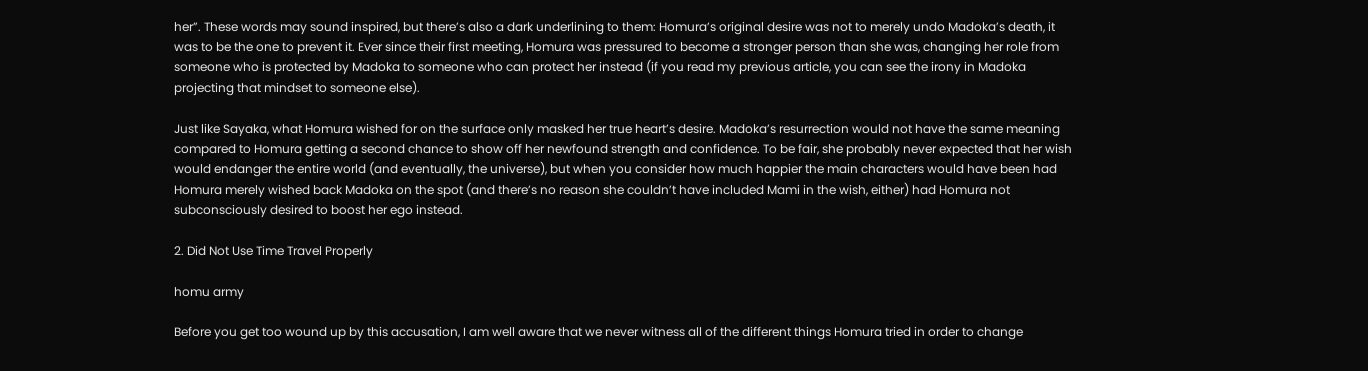her”. These words may sound inspired, but there’s also a dark underlining to them: Homura’s original desire was not to merely undo Madoka’s death, it was to be the one to prevent it. Ever since their first meeting, Homura was pressured to become a stronger person than she was, changing her role from someone who is protected by Madoka to someone who can protect her instead (if you read my previous article, you can see the irony in Madoka projecting that mindset to someone else).

Just like Sayaka, what Homura wished for on the surface only masked her true heart’s desire. Madoka’s resurrection would not have the same meaning compared to Homura getting a second chance to show off her newfound strength and confidence. To be fair, she probably never expected that her wish would endanger the entire world (and eventually, the universe), but when you consider how much happier the main characters would have been had Homura merely wished back Madoka on the spot (and there’s no reason she couldn’t have included Mami in the wish, either) had Homura not subconsciously desired to boost her ego instead.

2. Did Not Use Time Travel Properly

homu army

Before you get too wound up by this accusation, I am well aware that we never witness all of the different things Homura tried in order to change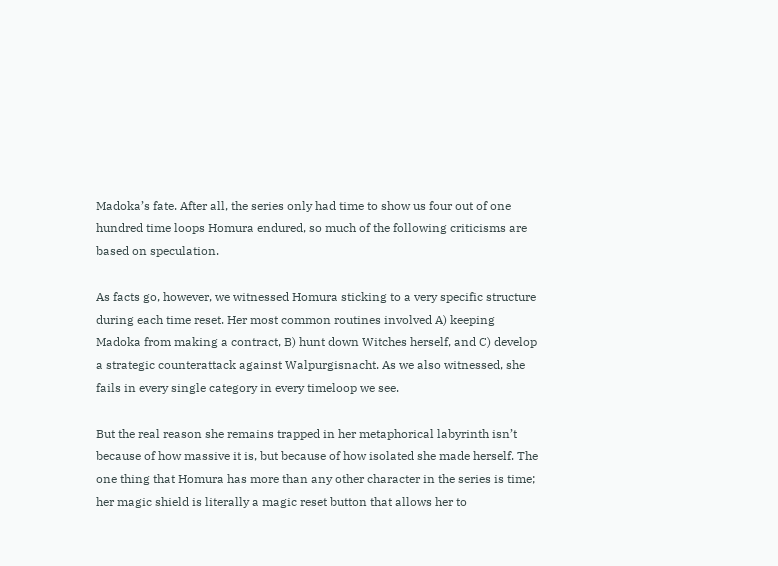Madoka’s fate. After all, the series only had time to show us four out of one hundred time loops Homura endured, so much of the following criticisms are based on speculation.

As facts go, however, we witnessed Homura sticking to a very specific structure during each time reset. Her most common routines involved A) keeping Madoka from making a contract, B) hunt down Witches herself, and C) develop a strategic counterattack against Walpurgisnacht. As we also witnessed, she fails in every single category in every timeloop we see.

But the real reason she remains trapped in her metaphorical labyrinth isn’t because of how massive it is, but because of how isolated she made herself. The one thing that Homura has more than any other character in the series is time; her magic shield is literally a magic reset button that allows her to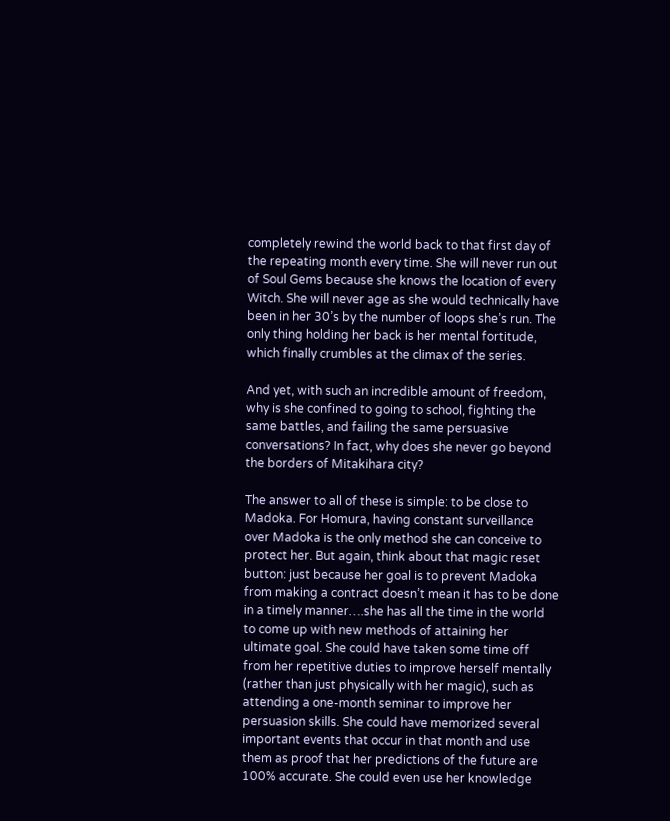completely rewind the world back to that first day of the repeating month every time. She will never run out of Soul Gems because she knows the location of every Witch. She will never age as she would technically have been in her 30’s by the number of loops she’s run. The only thing holding her back is her mental fortitude, which finally crumbles at the climax of the series.

And yet, with such an incredible amount of freedom, why is she confined to going to school, fighting the same battles, and failing the same persuasive conversations? In fact, why does she never go beyond the borders of Mitakihara city?

The answer to all of these is simple: to be close to Madoka. For Homura, having constant surveillance over Madoka is the only method she can conceive to protect her. But again, think about that magic reset button: just because her goal is to prevent Madoka from making a contract doesn’t mean it has to be done in a timely manner….she has all the time in the world to come up with new methods of attaining her ultimate goal. She could have taken some time off from her repetitive duties to improve herself mentally (rather than just physically with her magic), such as attending a one-month seminar to improve her persuasion skills. She could have memorized several important events that occur in that month and use them as proof that her predictions of the future are 100% accurate. She could even use her knowledge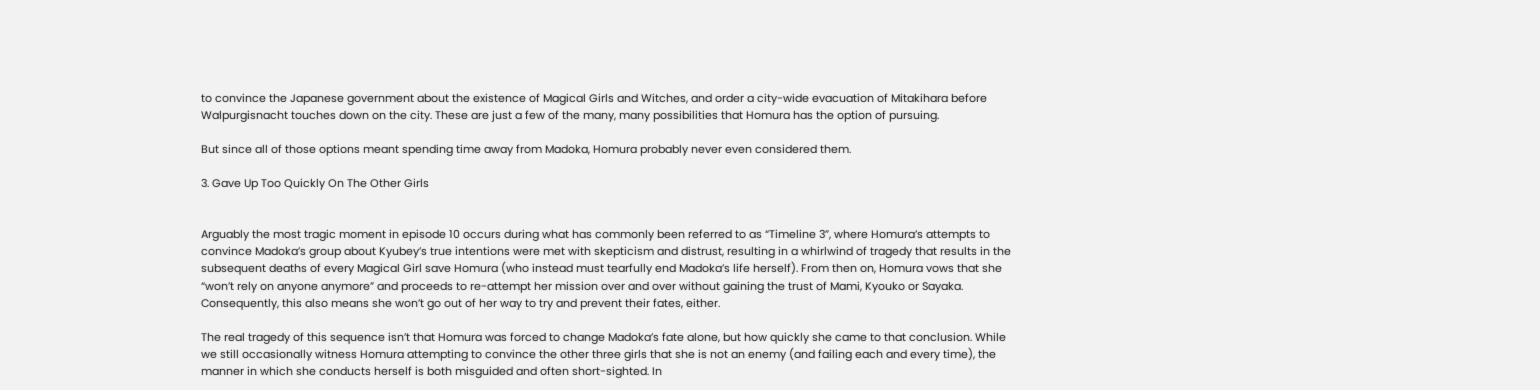to convince the Japanese government about the existence of Magical Girls and Witches, and order a city-wide evacuation of Mitakihara before Walpurgisnacht touches down on the city. These are just a few of the many, many possibilities that Homura has the option of pursuing.

But since all of those options meant spending time away from Madoka, Homura probably never even considered them.

3. Gave Up Too Quickly On The Other Girls


Arguably the most tragic moment in episode 10 occurs during what has commonly been referred to as “Timeline 3”, where Homura’s attempts to convince Madoka’s group about Kyubey’s true intentions were met with skepticism and distrust, resulting in a whirlwind of tragedy that results in the subsequent deaths of every Magical Girl save Homura (who instead must tearfully end Madoka’s life herself). From then on, Homura vows that she “won’t rely on anyone anymore” and proceeds to re-attempt her mission over and over without gaining the trust of Mami, Kyouko or Sayaka. Consequently, this also means she won’t go out of her way to try and prevent their fates, either.

The real tragedy of this sequence isn’t that Homura was forced to change Madoka’s fate alone, but how quickly she came to that conclusion. While we still occasionally witness Homura attempting to convince the other three girls that she is not an enemy (and failing each and every time), the manner in which she conducts herself is both misguided and often short-sighted. In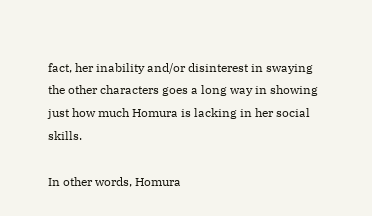fact, her inability and/or disinterest in swaying the other characters goes a long way in showing just how much Homura is lacking in her social skills.

In other words, Homura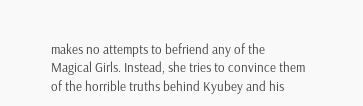makes no attempts to befriend any of the Magical Girls. Instead, she tries to convince them of the horrible truths behind Kyubey and his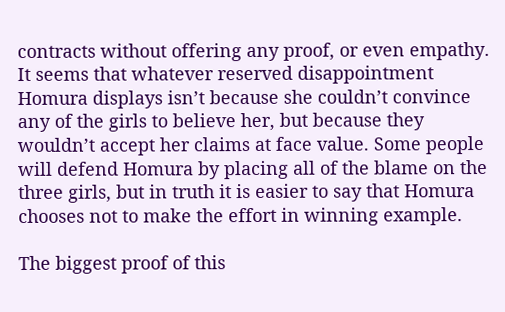contracts without offering any proof, or even empathy. It seems that whatever reserved disappointment Homura displays isn’t because she couldn’t convince any of the girls to believe her, but because they wouldn’t accept her claims at face value. Some people will defend Homura by placing all of the blame on the three girls, but in truth it is easier to say that Homura chooses not to make the effort in winning example.

The biggest proof of this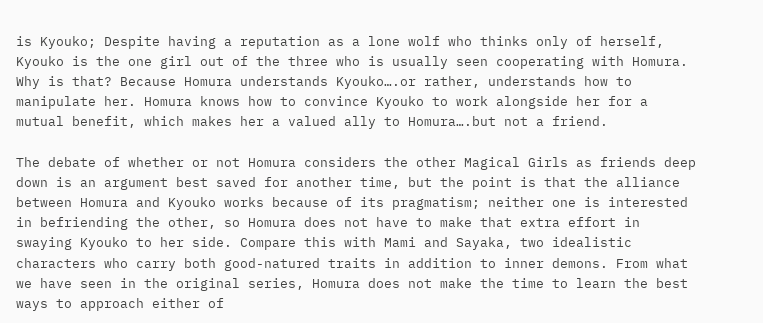is Kyouko; Despite having a reputation as a lone wolf who thinks only of herself, Kyouko is the one girl out of the three who is usually seen cooperating with Homura. Why is that? Because Homura understands Kyouko….or rather, understands how to manipulate her. Homura knows how to convince Kyouko to work alongside her for a mutual benefit, which makes her a valued ally to Homura….but not a friend.

The debate of whether or not Homura considers the other Magical Girls as friends deep down is an argument best saved for another time, but the point is that the alliance between Homura and Kyouko works because of its pragmatism; neither one is interested in befriending the other, so Homura does not have to make that extra effort in swaying Kyouko to her side. Compare this with Mami and Sayaka, two idealistic characters who carry both good-natured traits in addition to inner demons. From what we have seen in the original series, Homura does not make the time to learn the best ways to approach either of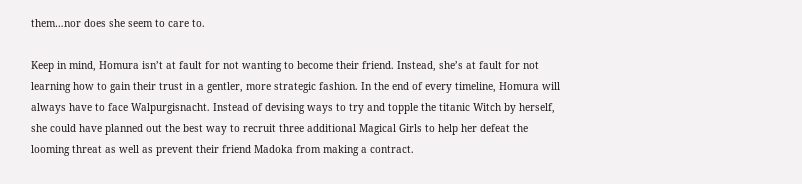them…nor does she seem to care to.

Keep in mind, Homura isn’t at fault for not wanting to become their friend. Instead, she’s at fault for not learning how to gain their trust in a gentler, more strategic fashion. In the end of every timeline, Homura will always have to face Walpurgisnacht. Instead of devising ways to try and topple the titanic Witch by herself, she could have planned out the best way to recruit three additional Magical Girls to help her defeat the looming threat as well as prevent their friend Madoka from making a contract.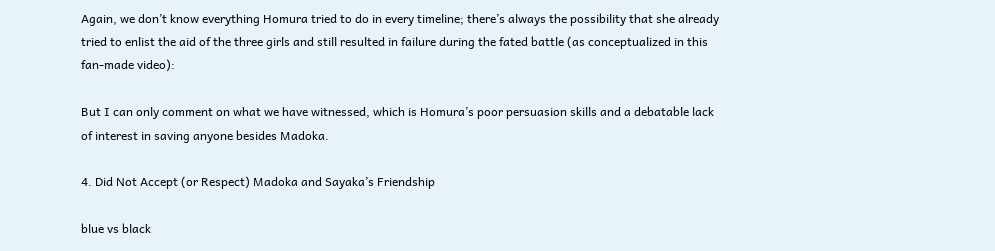Again, we don’t know everything Homura tried to do in every timeline; there’s always the possibility that she already tried to enlist the aid of the three girls and still resulted in failure during the fated battle (as conceptualized in this fan-made video):

But I can only comment on what we have witnessed, which is Homura’s poor persuasion skills and a debatable lack of interest in saving anyone besides Madoka.

4. Did Not Accept (or Respect) Madoka and Sayaka’s Friendship

blue vs black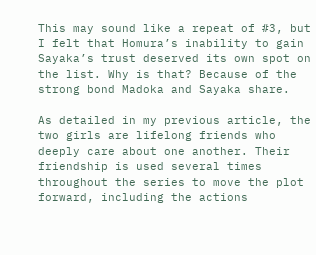This may sound like a repeat of #3, but I felt that Homura’s inability to gain Sayaka’s trust deserved its own spot on the list. Why is that? Because of the strong bond Madoka and Sayaka share.

As detailed in my previous article, the two girls are lifelong friends who deeply care about one another. Their friendship is used several times throughout the series to move the plot forward, including the actions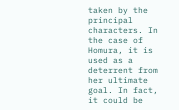taken by the principal characters. In the case of Homura, it is used as a deterrent from her ultimate goal. In fact, it could be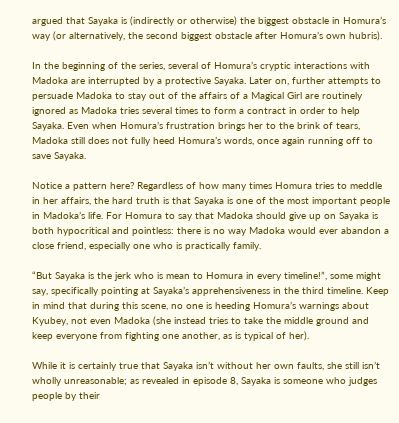argued that Sayaka is (indirectly or otherwise) the biggest obstacle in Homura’s way (or alternatively, the second biggest obstacle after Homura’s own hubris).

In the beginning of the series, several of Homura’s cryptic interactions with Madoka are interrupted by a protective Sayaka. Later on, further attempts to persuade Madoka to stay out of the affairs of a Magical Girl are routinely ignored as Madoka tries several times to form a contract in order to help Sayaka. Even when Homura’s frustration brings her to the brink of tears, Madoka still does not fully heed Homura’s words, once again running off to save Sayaka.

Notice a pattern here? Regardless of how many times Homura tries to meddle in her affairs, the hard truth is that Sayaka is one of the most important people in Madoka’s life. For Homura to say that Madoka should give up on Sayaka is both hypocritical and pointless: there is no way Madoka would ever abandon a close friend, especially one who is practically family.

“But Sayaka is the jerk who is mean to Homura in every timeline!”, some might say, specifically pointing at Sayaka’s apprehensiveness in the third timeline. Keep in mind that during this scene, no one is heeding Homura’s warnings about Kyubey, not even Madoka (she instead tries to take the middle ground and keep everyone from fighting one another, as is typical of her).

While it is certainly true that Sayaka isn’t without her own faults, she still isn’t wholly unreasonable; as revealed in episode 8, Sayaka is someone who judges people by their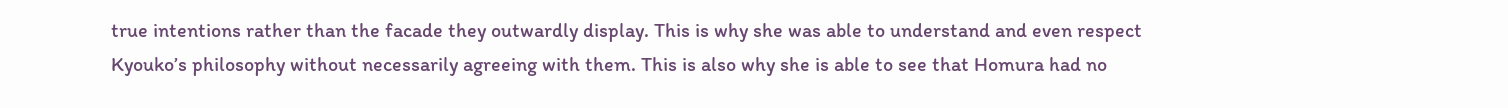true intentions rather than the facade they outwardly display. This is why she was able to understand and even respect Kyouko’s philosophy without necessarily agreeing with them. This is also why she is able to see that Homura had no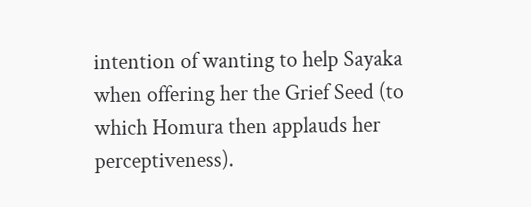intention of wanting to help Sayaka when offering her the Grief Seed (to which Homura then applauds her perceptiveness).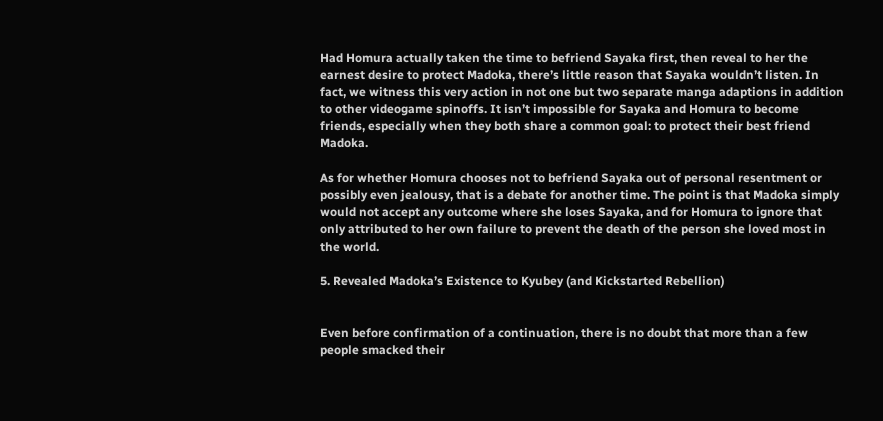Had Homura actually taken the time to befriend Sayaka first, then reveal to her the earnest desire to protect Madoka, there’s little reason that Sayaka wouldn’t listen. In fact, we witness this very action in not one but two separate manga adaptions in addition to other videogame spinoffs. It isn’t impossible for Sayaka and Homura to become friends, especially when they both share a common goal: to protect their best friend Madoka.

As for whether Homura chooses not to befriend Sayaka out of personal resentment or possibly even jealousy, that is a debate for another time. The point is that Madoka simply would not accept any outcome where she loses Sayaka, and for Homura to ignore that only attributed to her own failure to prevent the death of the person she loved most in the world.

5. Revealed Madoka’s Existence to Kyubey (and Kickstarted Rebellion)


Even before confirmation of a continuation, there is no doubt that more than a few people smacked their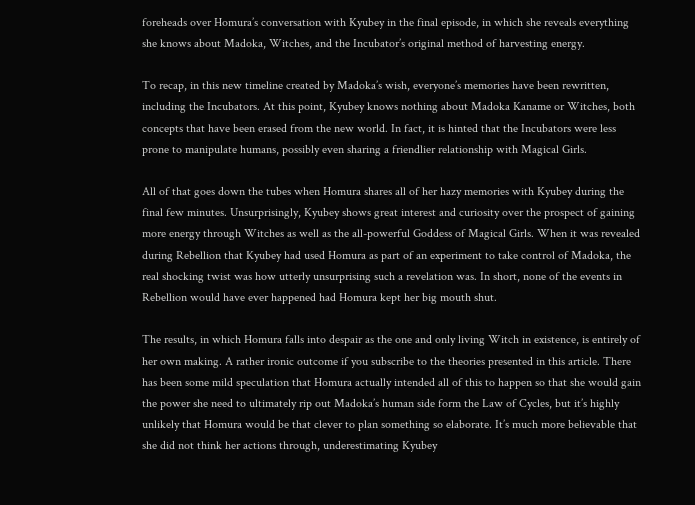foreheads over Homura’s conversation with Kyubey in the final episode, in which she reveals everything she knows about Madoka, Witches, and the Incubator’s original method of harvesting energy.

To recap, in this new timeline created by Madoka’s wish, everyone’s memories have been rewritten, including the Incubators. At this point, Kyubey knows nothing about Madoka Kaname or Witches, both concepts that have been erased from the new world. In fact, it is hinted that the Incubators were less prone to manipulate humans, possibly even sharing a friendlier relationship with Magical Girls.

All of that goes down the tubes when Homura shares all of her hazy memories with Kyubey during the final few minutes. Unsurprisingly, Kyubey shows great interest and curiosity over the prospect of gaining more energy through Witches as well as the all-powerful Goddess of Magical Girls. When it was revealed during Rebellion that Kyubey had used Homura as part of an experiment to take control of Madoka, the real shocking twist was how utterly unsurprising such a revelation was. In short, none of the events in Rebellion would have ever happened had Homura kept her big mouth shut.

The results, in which Homura falls into despair as the one and only living Witch in existence, is entirely of her own making. A rather ironic outcome if you subscribe to the theories presented in this article. There has been some mild speculation that Homura actually intended all of this to happen so that she would gain the power she need to ultimately rip out Madoka’s human side form the Law of Cycles, but it’s highly unlikely that Homura would be that clever to plan something so elaborate. It’s much more believable that she did not think her actions through, underestimating Kyubey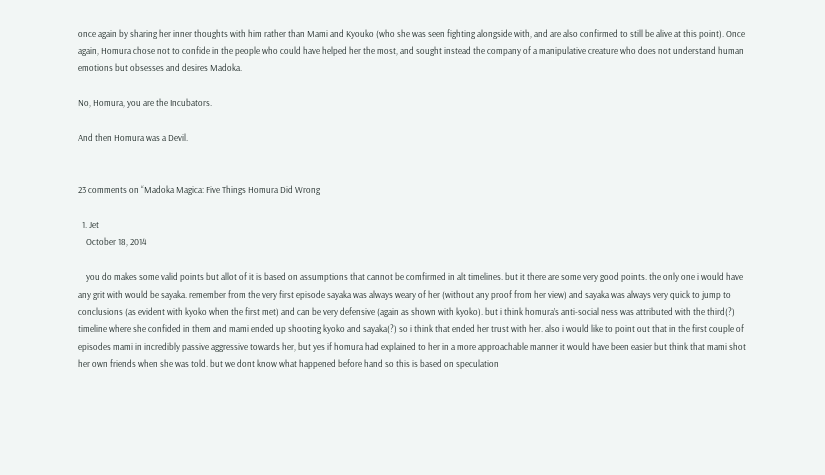once again by sharing her inner thoughts with him rather than Mami and Kyouko (who she was seen fighting alongside with, and are also confirmed to still be alive at this point). Once again, Homura chose not to confide in the people who could have helped her the most, and sought instead the company of a manipulative creature who does not understand human emotions but obsesses and desires Madoka.

No, Homura, you are the Incubators.

And then Homura was a Devil.


23 comments on “Madoka Magica: Five Things Homura Did Wrong

  1. Jet
    October 18, 2014

    you do makes some valid points but allot of it is based on assumptions that cannot be comfirmed in alt timelines. but it there are some very good points. the only one i would have any grit with would be sayaka. remember from the very first episode sayaka was always weary of her (without any proof from her view) and sayaka was always very quick to jump to conclusions (as evident with kyoko when the first met) and can be very defensive (again as shown with kyoko). but i think homura’s anti-social ness was attributed with the third(?) timeline where she confided in them and mami ended up shooting kyoko and sayaka(?) so i think that ended her trust with her. also i would like to point out that in the first couple of episodes mami in incredibly passive aggressive towards her, but yes if homura had explained to her in a more approachable manner it would have been easier but think that mami shot her own friends when she was told. but we dont know what happened before hand so this is based on speculation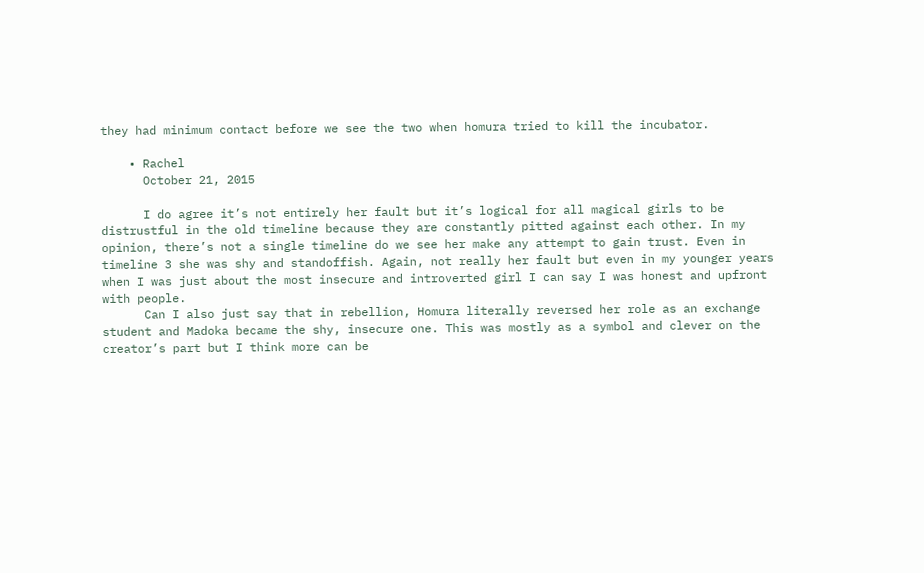they had minimum contact before we see the two when homura tried to kill the incubator.

    • Rachel
      October 21, 2015

      I do agree it’s not entirely her fault but it’s logical for all magical girls to be distrustful in the old timeline because they are constantly pitted against each other. In my opinion, there’s not a single timeline do we see her make any attempt to gain trust. Even in timeline 3 she was shy and standoffish. Again, not really her fault but even in my younger years when I was just about the most insecure and introverted girl I can say I was honest and upfront with people.
      Can I also just say that in rebellion, Homura literally reversed her role as an exchange student and Madoka became the shy, insecure one. This was mostly as a symbol and clever on the creator’s part but I think more can be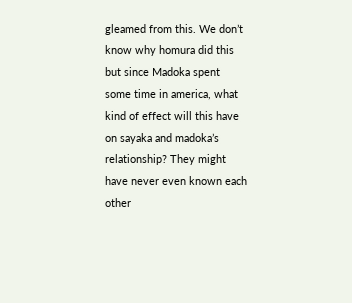gleamed from this. We don’t know why homura did this but since Madoka spent some time in america, what kind of effect will this have on sayaka and madoka’s relationship? They might have never even known each other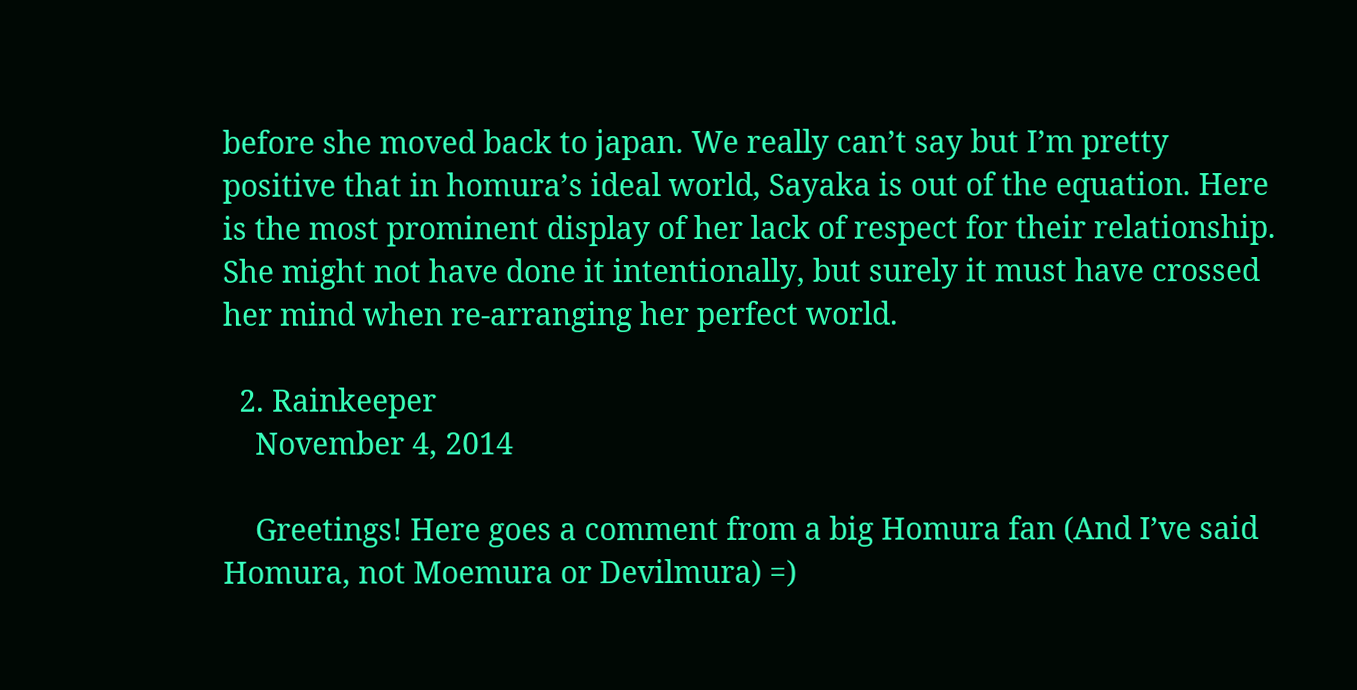before she moved back to japan. We really can’t say but I’m pretty positive that in homura’s ideal world, Sayaka is out of the equation. Here is the most prominent display of her lack of respect for their relationship. She might not have done it intentionally, but surely it must have crossed her mind when re-arranging her perfect world.

  2. Rainkeeper
    November 4, 2014

    Greetings! Here goes a comment from a big Homura fan (And I’ve said Homura, not Moemura or Devilmura) =)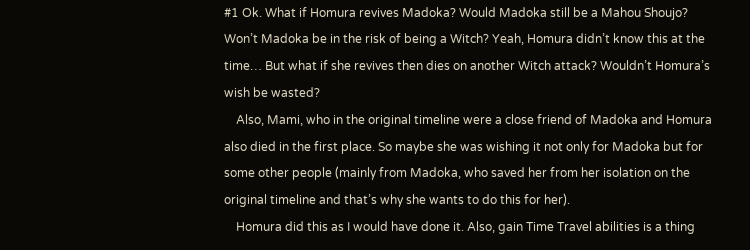#1 Ok. What if Homura revives Madoka? Would Madoka still be a Mahou Shoujo? Won’t Madoka be in the risk of being a Witch? Yeah, Homura didn’t know this at the time… But what if she revives then dies on another Witch attack? Wouldn’t Homura’s wish be wasted?
    Also, Mami, who in the original timeline were a close friend of Madoka and Homura also died in the first place. So maybe she was wishing it not only for Madoka but for some other people (mainly from Madoka, who saved her from her isolation on the original timeline and that’s why she wants to do this for her).
    Homura did this as I would have done it. Also, gain Time Travel abilities is a thing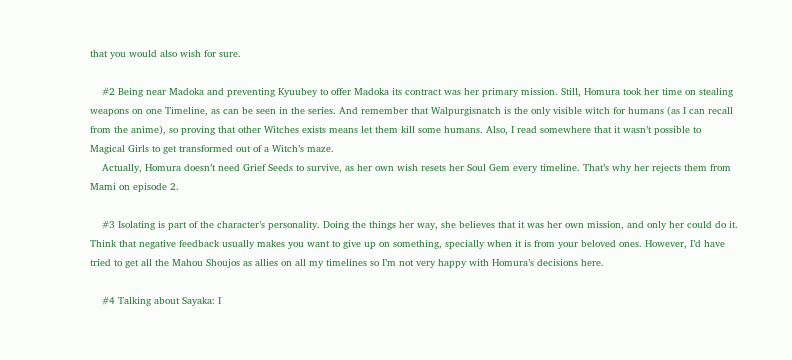that you would also wish for sure.

    #2 Being near Madoka and preventing Kyuubey to offer Madoka its contract was her primary mission. Still, Homura took her time on stealing weapons on one Timeline, as can be seen in the series. And remember that Walpurgisnatch is the only visible witch for humans (as I can recall from the anime), so proving that other Witches exists means let them kill some humans. Also, I read somewhere that it wasn’t possible to Magical Girls to get transformed out of a Witch’s maze.
    Actually, Homura doesn’t need Grief Seeds to survive, as her own wish resets her Soul Gem every timeline. That’s why her rejects them from Mami on episode 2.

    #3 Isolating is part of the character’s personality. Doing the things her way, she believes that it was her own mission, and only her could do it. Think that negative feedback usually makes you want to give up on something, specially when it is from your beloved ones. However, I’d have tried to get all the Mahou Shoujos as allies on all my timelines so I’m not very happy with Homura’s decisions here.

    #4 Talking about Sayaka: I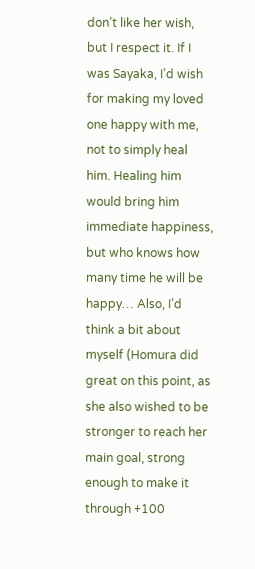don’t like her wish, but I respect it. If I was Sayaka, I’d wish for making my loved one happy with me, not to simply heal him. Healing him would bring him immediate happiness, but who knows how many time he will be happy… Also, I’d think a bit about myself (Homura did great on this point, as she also wished to be stronger to reach her main goal, strong enough to make it through +100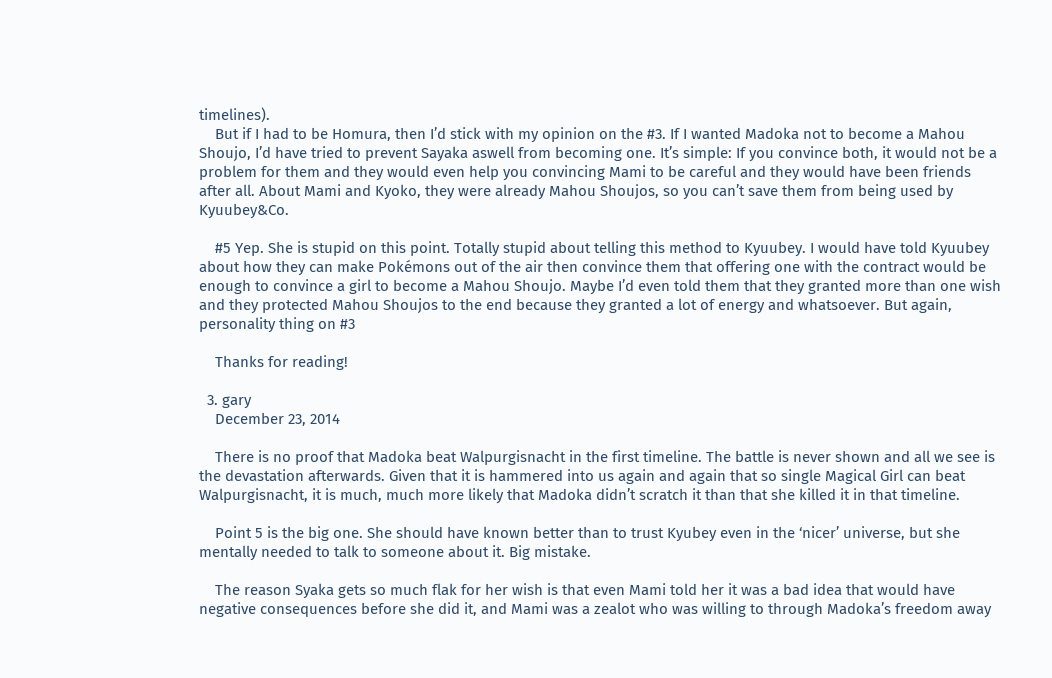timelines).
    But if I had to be Homura, then I’d stick with my opinion on the #3. If I wanted Madoka not to become a Mahou Shoujo, I’d have tried to prevent Sayaka aswell from becoming one. It’s simple: If you convince both, it would not be a problem for them and they would even help you convincing Mami to be careful and they would have been friends after all. About Mami and Kyoko, they were already Mahou Shoujos, so you can’t save them from being used by Kyuubey&Co.

    #5 Yep. She is stupid on this point. Totally stupid about telling this method to Kyuubey. I would have told Kyuubey about how they can make Pokémons out of the air then convince them that offering one with the contract would be enough to convince a girl to become a Mahou Shoujo. Maybe I’d even told them that they granted more than one wish and they protected Mahou Shoujos to the end because they granted a lot of energy and whatsoever. But again, personality thing on #3

    Thanks for reading!

  3. gary
    December 23, 2014

    There is no proof that Madoka beat Walpurgisnacht in the first timeline. The battle is never shown and all we see is the devastation afterwards. Given that it is hammered into us again and again that so single Magical Girl can beat Walpurgisnacht, it is much, much more likely that Madoka didn’t scratch it than that she killed it in that timeline.

    Point 5 is the big one. She should have known better than to trust Kyubey even in the ‘nicer’ universe, but she mentally needed to talk to someone about it. Big mistake.

    The reason Syaka gets so much flak for her wish is that even Mami told her it was a bad idea that would have negative consequences before she did it, and Mami was a zealot who was willing to through Madoka’s freedom away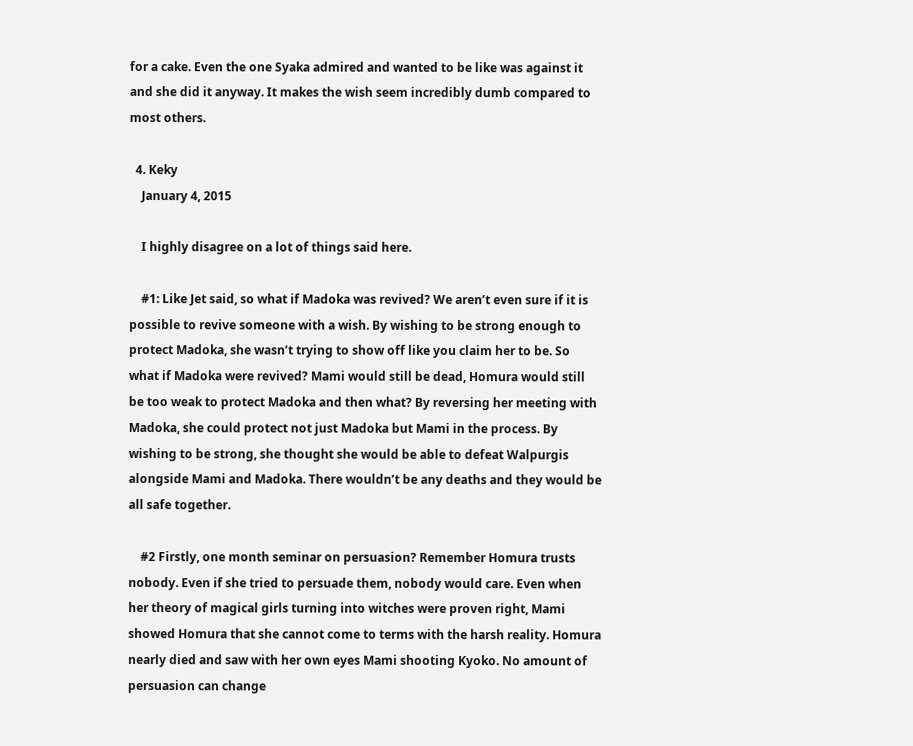for a cake. Even the one Syaka admired and wanted to be like was against it and she did it anyway. It makes the wish seem incredibly dumb compared to most others.

  4. Keky
    January 4, 2015

    I highly disagree on a lot of things said here.

    #1: Like Jet said, so what if Madoka was revived? We aren’t even sure if it is possible to revive someone with a wish. By wishing to be strong enough to protect Madoka, she wasn’t trying to show off like you claim her to be. So what if Madoka were revived? Mami would still be dead, Homura would still be too weak to protect Madoka and then what? By reversing her meeting with Madoka, she could protect not just Madoka but Mami in the process. By wishing to be strong, she thought she would be able to defeat Walpurgis alongside Mami and Madoka. There wouldn’t be any deaths and they would be all safe together.

    #2 Firstly, one month seminar on persuasion? Remember Homura trusts nobody. Even if she tried to persuade them, nobody would care. Even when her theory of magical girls turning into witches were proven right, Mami showed Homura that she cannot come to terms with the harsh reality. Homura nearly died and saw with her own eyes Mami shooting Kyoko. No amount of persuasion can change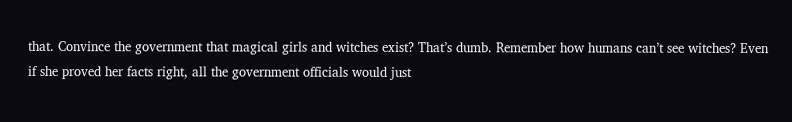that. Convince the government that magical girls and witches exist? That’s dumb. Remember how humans can’t see witches? Even if she proved her facts right, all the government officials would just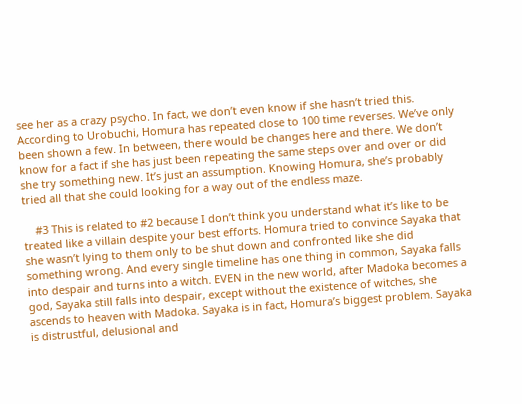see her as a crazy psycho. In fact, we don’t even know if she hasn’t tried this. According to Urobuchi, Homura has repeated close to 100 time reverses. We’ve only been shown a few. In between, there would be changes here and there. We don’t know for a fact if she has just been repeating the same steps over and over or did she try something new. It’s just an assumption. Knowing Homura, she’s probably tried all that she could looking for a way out of the endless maze.

    #3 This is related to #2 because I don’t think you understand what it’s like to be treated like a villain despite your best efforts. Homura tried to convince Sayaka that she wasn’t lying to them only to be shut down and confronted like she did something wrong. And every single timeline has one thing in common, Sayaka falls into despair and turns into a witch. EVEN in the new world, after Madoka becomes a god, Sayaka still falls into despair, except without the existence of witches, she ascends to heaven with Madoka. Sayaka is in fact, Homura’s biggest problem. Sayaka is distrustful, delusional and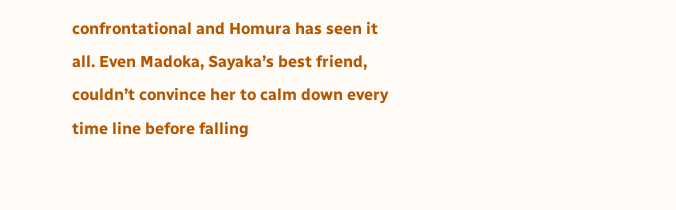confrontational and Homura has seen it all. Even Madoka, Sayaka’s best friend, couldn’t convince her to calm down every time line before falling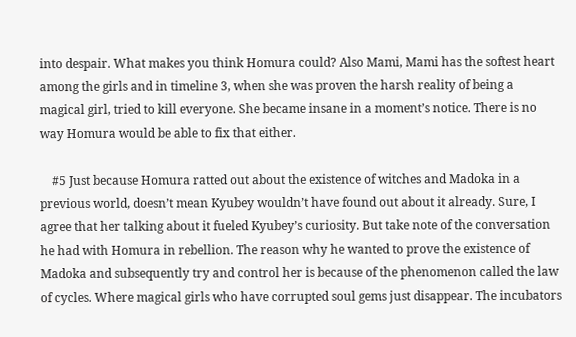into despair. What makes you think Homura could? Also Mami, Mami has the softest heart among the girls and in timeline 3, when she was proven the harsh reality of being a magical girl, tried to kill everyone. She became insane in a moment’s notice. There is no way Homura would be able to fix that either.

    #5 Just because Homura ratted out about the existence of witches and Madoka in a previous world, doesn’t mean Kyubey wouldn’t have found out about it already. Sure, I agree that her talking about it fueled Kyubey’s curiosity. But take note of the conversation he had with Homura in rebellion. The reason why he wanted to prove the existence of Madoka and subsequently try and control her is because of the phenomenon called the law of cycles. Where magical girls who have corrupted soul gems just disappear. The incubators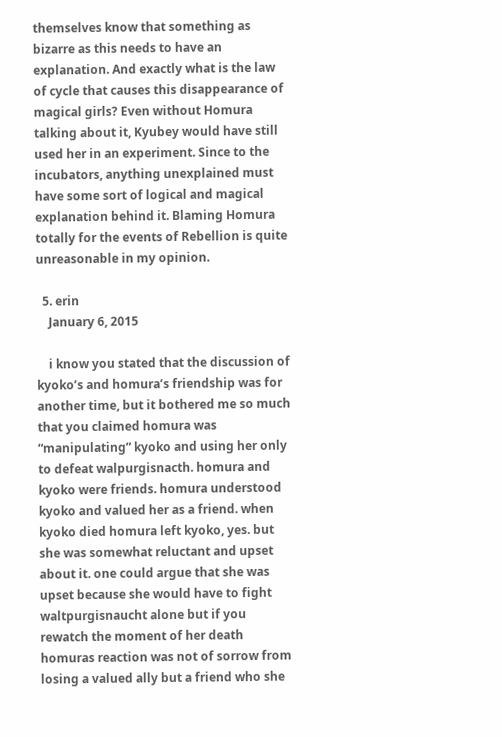themselves know that something as bizarre as this needs to have an explanation. And exactly what is the law of cycle that causes this disappearance of magical girls? Even without Homura talking about it, Kyubey would have still used her in an experiment. Since to the incubators, anything unexplained must have some sort of logical and magical explanation behind it. Blaming Homura totally for the events of Rebellion is quite unreasonable in my opinion.

  5. erin
    January 6, 2015

    i know you stated that the discussion of kyoko’s and homura’s friendship was for another time, but it bothered me so much that you claimed homura was “manipulating” kyoko and using her only to defeat walpurgisnacth. homura and kyoko were friends. homura understood kyoko and valued her as a friend. when kyoko died homura left kyoko, yes. but she was somewhat reluctant and upset about it. one could argue that she was upset because she would have to fight waltpurgisnaucht alone but if you rewatch the moment of her death homuras reaction was not of sorrow from losing a valued ally but a friend who she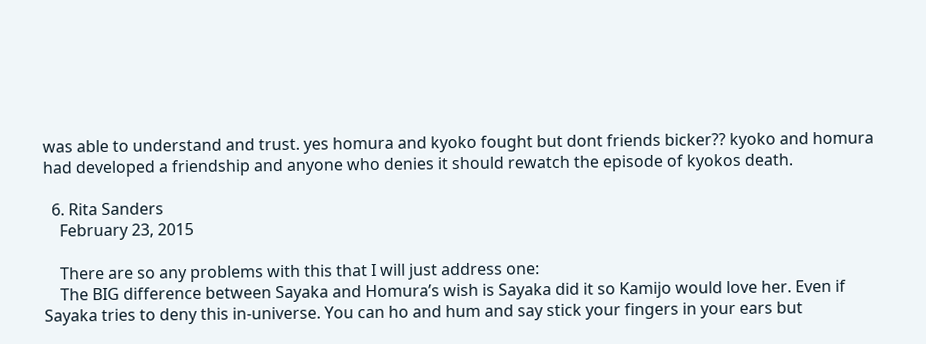was able to understand and trust. yes homura and kyoko fought but dont friends bicker?? kyoko and homura had developed a friendship and anyone who denies it should rewatch the episode of kyokos death.

  6. Rita Sanders
    February 23, 2015

    There are so any problems with this that I will just address one:
    The BIG difference between Sayaka and Homura’s wish is Sayaka did it so Kamijo would love her. Even if Sayaka tries to deny this in-universe. You can ho and hum and say stick your fingers in your ears but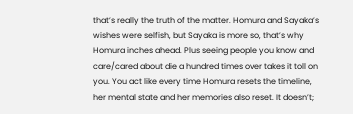that’s really the truth of the matter. Homura and Sayaka’s wishes were selfish, but Sayaka is more so, that’s why Homura inches ahead. Plus seeing people you know and care/cared about die a hundred times over takes it toll on you. You act like every time Homura resets the timeline, her mental state and her memories also reset. It doesn’t;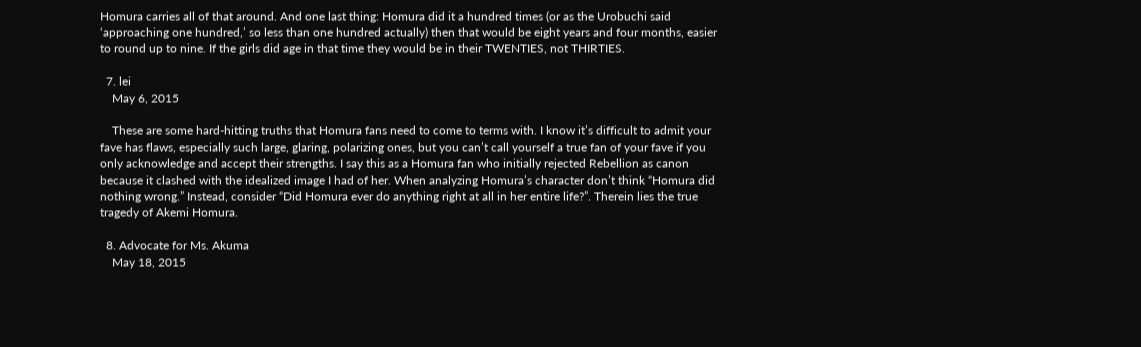Homura carries all of that around. And one last thing: Homura did it a hundred times (or as the Urobuchi said ‘approaching one hundred,’ so less than one hundred actually) then that would be eight years and four months, easier to round up to nine. If the girls did age in that time they would be in their TWENTIES, not THIRTIES.

  7. lei
    May 6, 2015

    These are some hard-hitting truths that Homura fans need to come to terms with. I know it’s difficult to admit your fave has flaws, especially such large, glaring, polarizing ones, but you can’t call yourself a true fan of your fave if you only acknowledge and accept their strengths. I say this as a Homura fan who initially rejected Rebellion as canon because it clashed with the idealized image I had of her. When analyzing Homura’s character don’t think “Homura did nothing wrong.” Instead, consider “Did Homura ever do anything right at all in her entire life?”. Therein lies the true tragedy of Akemi Homura.

  8. Advocate for Ms. Akuma
    May 18, 2015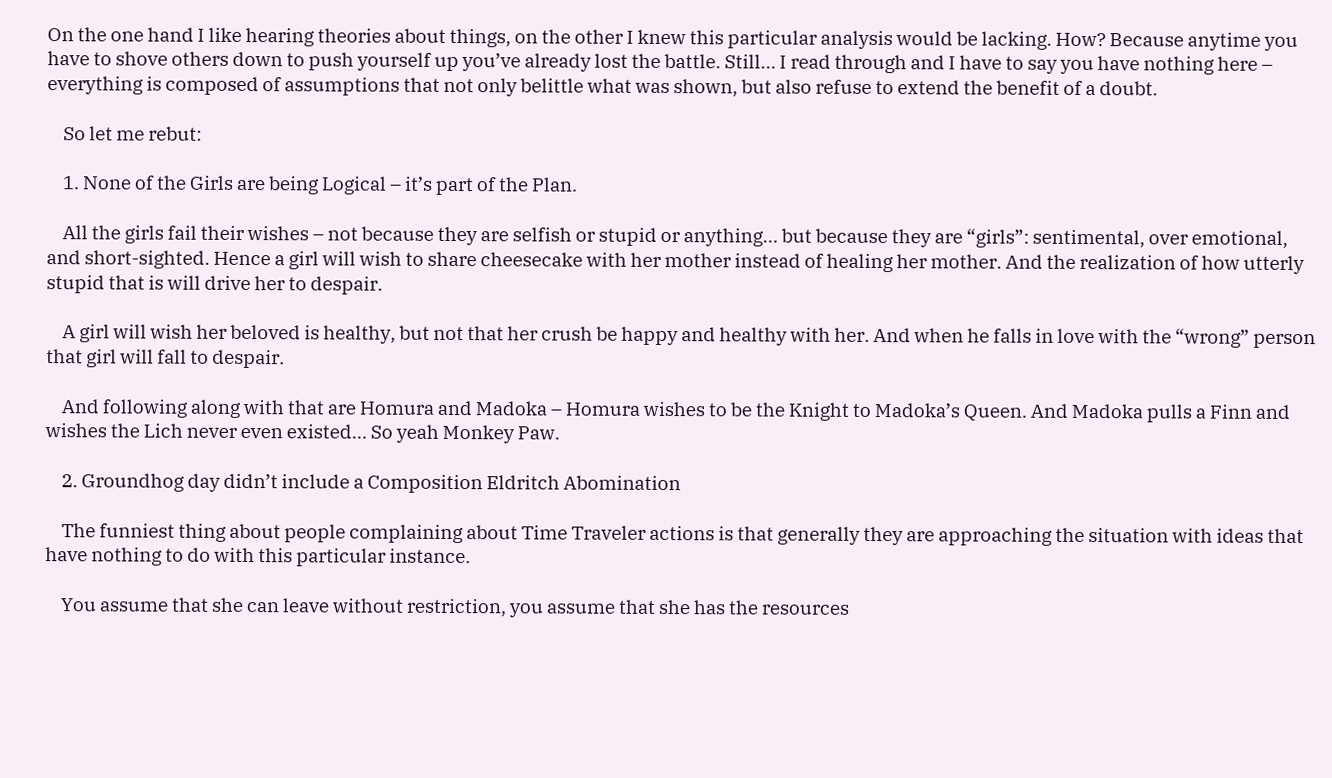On the one hand I like hearing theories about things, on the other I knew this particular analysis would be lacking. How? Because anytime you have to shove others down to push yourself up you’ve already lost the battle. Still… I read through and I have to say you have nothing here – everything is composed of assumptions that not only belittle what was shown, but also refuse to extend the benefit of a doubt.

    So let me rebut:

    1. None of the Girls are being Logical – it’s part of the Plan.

    All the girls fail their wishes – not because they are selfish or stupid or anything… but because they are “girls”: sentimental, over emotional, and short-sighted. Hence a girl will wish to share cheesecake with her mother instead of healing her mother. And the realization of how utterly stupid that is will drive her to despair.

    A girl will wish her beloved is healthy, but not that her crush be happy and healthy with her. And when he falls in love with the “wrong” person that girl will fall to despair.

    And following along with that are Homura and Madoka – Homura wishes to be the Knight to Madoka’s Queen. And Madoka pulls a Finn and wishes the Lich never even existed… So yeah Monkey Paw.

    2. Groundhog day didn’t include a Composition Eldritch Abomination

    The funniest thing about people complaining about Time Traveler actions is that generally they are approaching the situation with ideas that have nothing to do with this particular instance.

    You assume that she can leave without restriction, you assume that she has the resources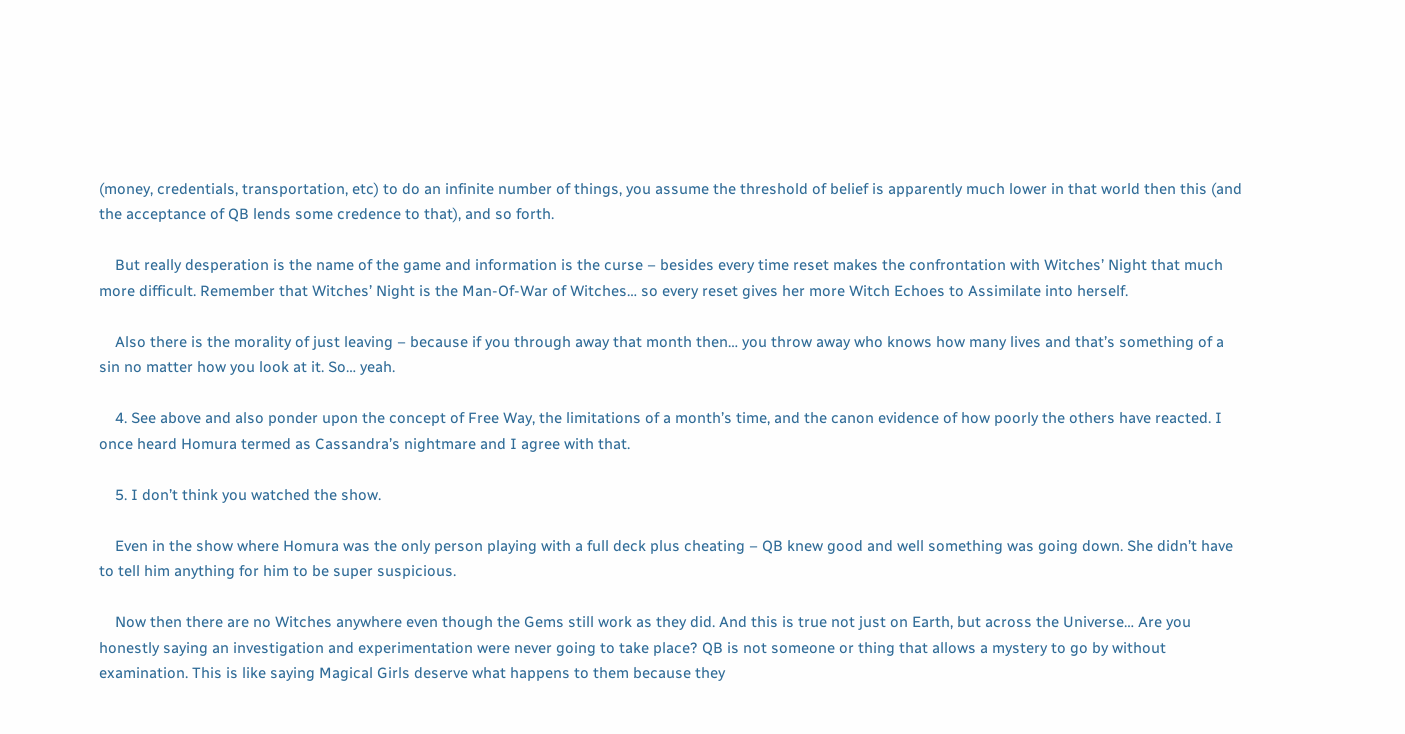(money, credentials, transportation, etc) to do an infinite number of things, you assume the threshold of belief is apparently much lower in that world then this (and the acceptance of QB lends some credence to that), and so forth.

    But really desperation is the name of the game and information is the curse – besides every time reset makes the confrontation with Witches’ Night that much more difficult. Remember that Witches’ Night is the Man-Of-War of Witches… so every reset gives her more Witch Echoes to Assimilate into herself.

    Also there is the morality of just leaving – because if you through away that month then… you throw away who knows how many lives and that’s something of a sin no matter how you look at it. So… yeah.

    4. See above and also ponder upon the concept of Free Way, the limitations of a month’s time, and the canon evidence of how poorly the others have reacted. I once heard Homura termed as Cassandra’s nightmare and I agree with that.

    5. I don’t think you watched the show.

    Even in the show where Homura was the only person playing with a full deck plus cheating – QB knew good and well something was going down. She didn’t have to tell him anything for him to be super suspicious.

    Now then there are no Witches anywhere even though the Gems still work as they did. And this is true not just on Earth, but across the Universe… Are you honestly saying an investigation and experimentation were never going to take place? QB is not someone or thing that allows a mystery to go by without examination. This is like saying Magical Girls deserve what happens to them because they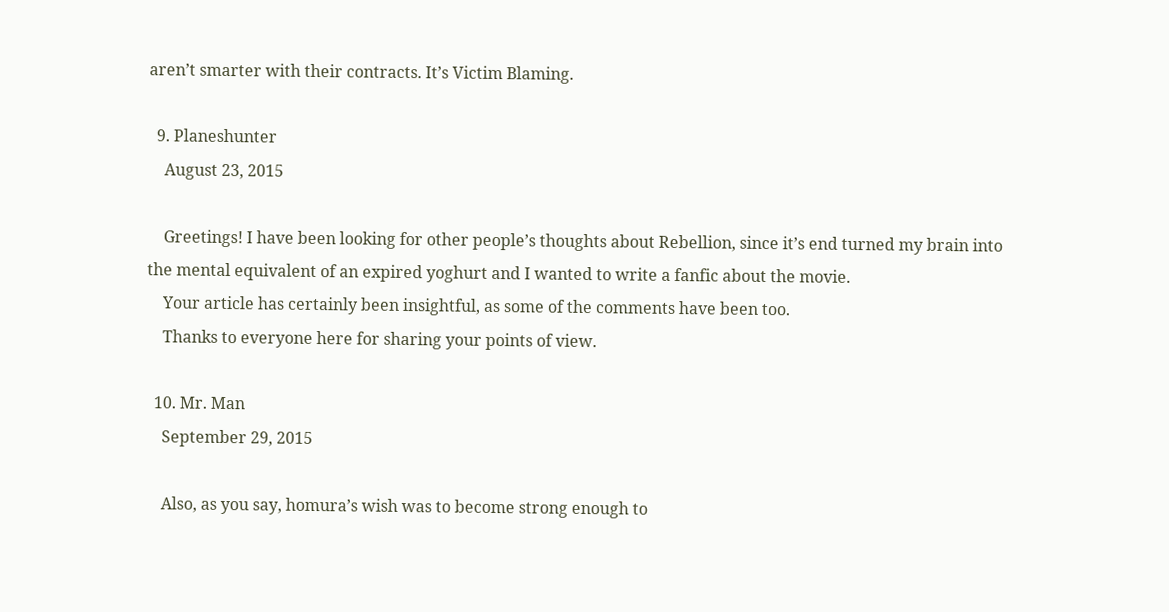aren’t smarter with their contracts. It’s Victim Blaming.

  9. Planeshunter
    August 23, 2015

    Greetings! I have been looking for other people’s thoughts about Rebellion, since it’s end turned my brain into the mental equivalent of an expired yoghurt and I wanted to write a fanfic about the movie.
    Your article has certainly been insightful, as some of the comments have been too.
    Thanks to everyone here for sharing your points of view.

  10. Mr. Man
    September 29, 2015

    Also, as you say, homura’s wish was to become strong enough to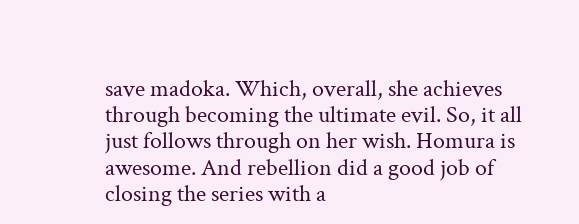save madoka. Which, overall, she achieves through becoming the ultimate evil. So, it all just follows through on her wish. Homura is awesome. And rebellion did a good job of closing the series with a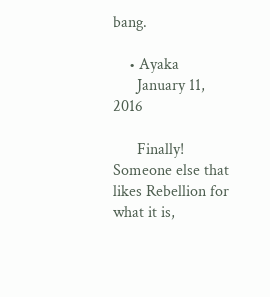bang.

    • Ayaka
      January 11, 2016

      Finally! Someone else that likes Rebellion for what it is,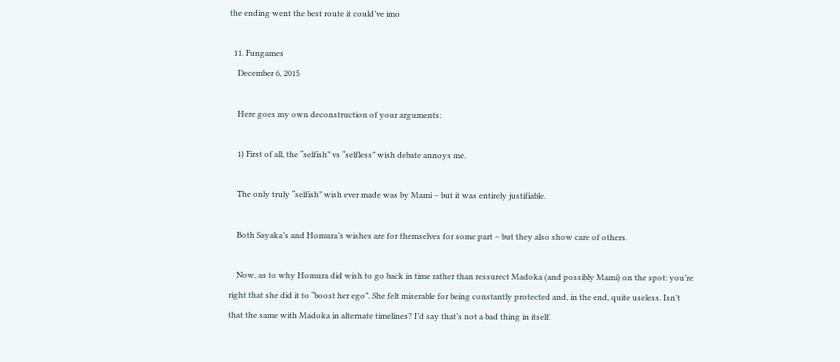the ending went the best route it could’ve imo

  11. Fungames
    December 6, 2015

    Here goes my own deconstruction of your arguments:

    1) First of all, the “selfish” vs “selfless” wish debate annoys me.

    The only truly “selfish” wish ever made was by Mami – but it was entirely justifiable.

    Both Sayaka’s and Homura’s wishes are for themselves for some part – but they also show care of others.

    Now, as to why Homura did wish to go back in time rather than ressurect Madoka (and possibly Mami) on the spot: you’re right that she did it to “boost her ego”. She felt miserable for being constantly protected and, in the end, quite useless. Isn’t that the same with Madoka in alternate timelines? I’d say that’s not a bad thing in itself.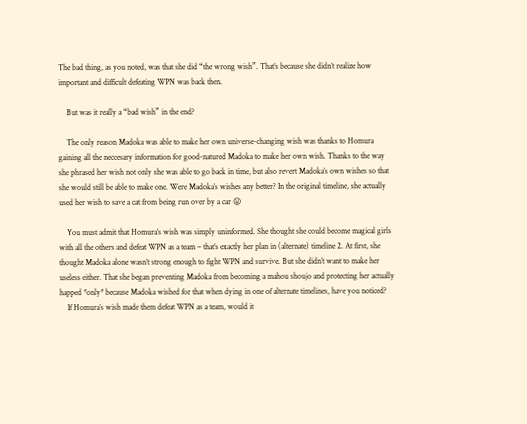The bad thing, as you noted, was that she did “the wrong wish”. That’s because she didn’t realize how important and difficult defeating WPN was back then.

    But was it really a “bad wish” in the end?

    The only reason Madoka was able to make her own universe-changing wish was thanks to Homura gaining all the neccesary information for good-natured Madoka to make her own wish. Thanks to the way she phrased her wish not only she was able to go back in time, but also revert Madoka’s own wishes so that she would still be able to make one. Were Madoka’s wishes any better? In the original timeline, she actually used her wish to save a cat from being run over by a car 😛

    You must admit that Homura’s wish was simply uninformed. She thought she could become magical girls with all the others and defeat WPN as a team – that’s exactly her plan in (alternate) timeline 2. At first, she thought Madoka alone wasn’t strong enough to fight WPN and survive. But she didn’t want to make her useless either. That she began preventing Madoka from becoming a mahou shoujo and protecting her actually happed *only* because Madoka wished for that when dying in one of alternate timelines, have you noticed?
    If Homura’s wish made them defeat WPN as a team, would it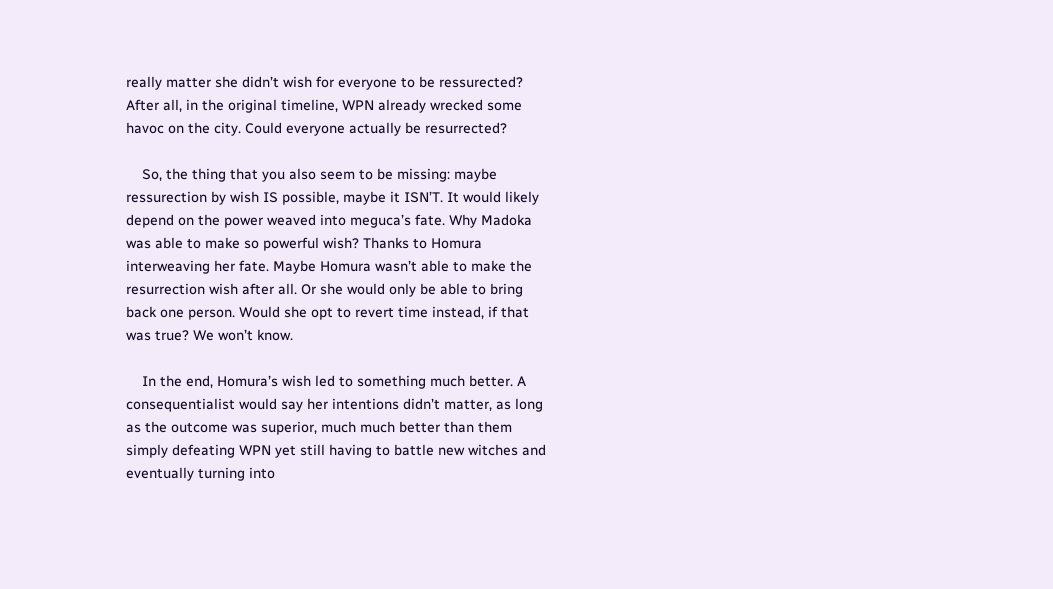really matter she didn’t wish for everyone to be ressurected? After all, in the original timeline, WPN already wrecked some havoc on the city. Could everyone actually be resurrected?

    So, the thing that you also seem to be missing: maybe ressurection by wish IS possible, maybe it ISN’T. It would likely depend on the power weaved into meguca’s fate. Why Madoka was able to make so powerful wish? Thanks to Homura interweaving her fate. Maybe Homura wasn’t able to make the resurrection wish after all. Or she would only be able to bring back one person. Would she opt to revert time instead, if that was true? We won’t know.

    In the end, Homura’s wish led to something much better. A consequentialist would say her intentions didn’t matter, as long as the outcome was superior, much much better than them simply defeating WPN yet still having to battle new witches and eventually turning into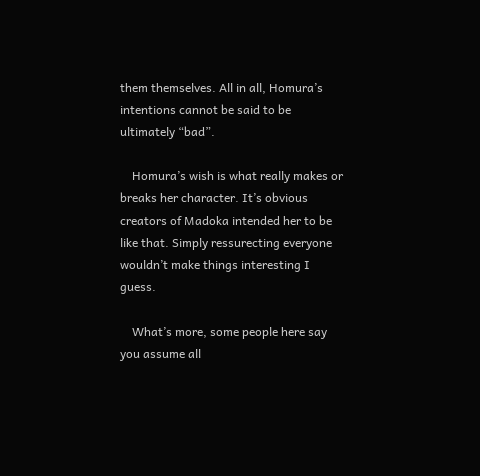them themselves. All in all, Homura’s intentions cannot be said to be ultimately “bad”.

    Homura’s wish is what really makes or breaks her character. It’s obvious creators of Madoka intended her to be like that. Simply ressurecting everyone wouldn’t make things interesting I guess.

    What’s more, some people here say you assume all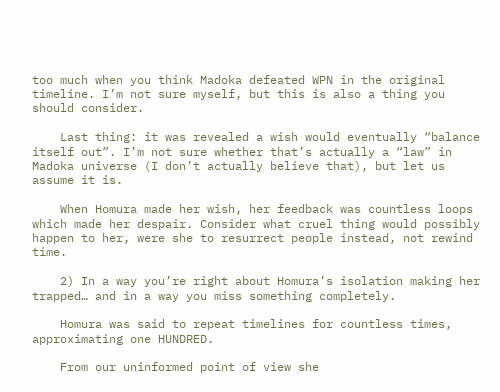too much when you think Madoka defeated WPN in the original timeline. I’m not sure myself, but this is also a thing you should consider.

    Last thing: it was revealed a wish would eventually “balance itself out”. I’m not sure whether that’s actually a “law” in Madoka universe (I don’t actually believe that), but let us assume it is.

    When Homura made her wish, her feedback was countless loops which made her despair. Consider what cruel thing would possibly happen to her, were she to resurrect people instead, not rewind time.

    2) In a way you’re right about Homura’s isolation making her trapped… and in a way you miss something completely.

    Homura was said to repeat timelines for countless times, approximating one HUNDRED.

    From our uninformed point of view she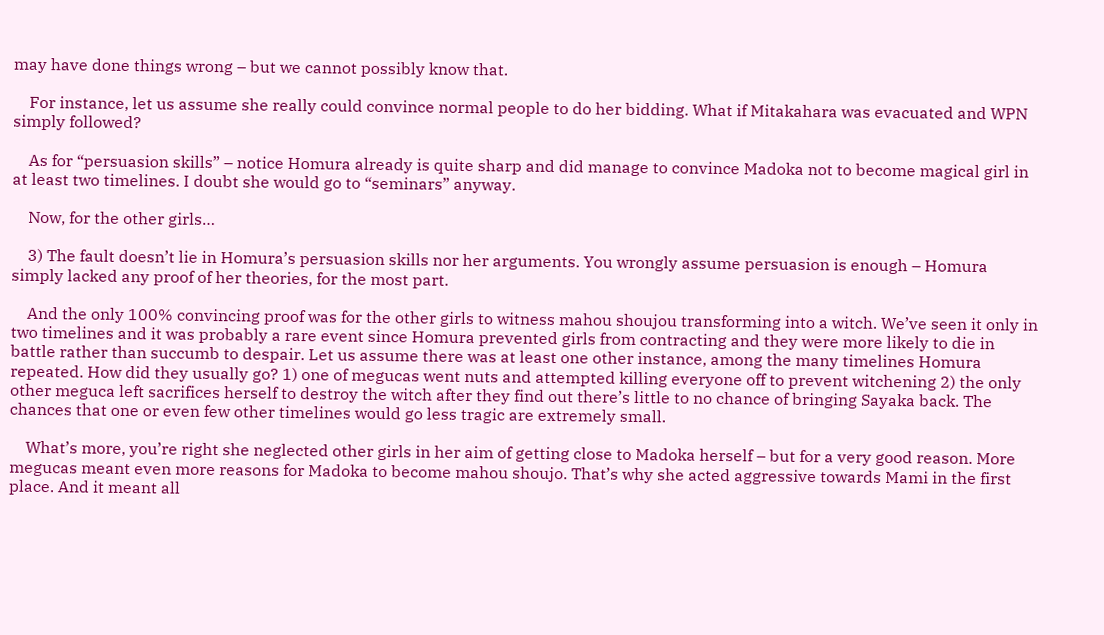may have done things wrong – but we cannot possibly know that.

    For instance, let us assume she really could convince normal people to do her bidding. What if Mitakahara was evacuated and WPN simply followed?

    As for “persuasion skills” – notice Homura already is quite sharp and did manage to convince Madoka not to become magical girl in at least two timelines. I doubt she would go to “seminars” anyway.

    Now, for the other girls…

    3) The fault doesn’t lie in Homura’s persuasion skills nor her arguments. You wrongly assume persuasion is enough – Homura simply lacked any proof of her theories, for the most part.

    And the only 100% convincing proof was for the other girls to witness mahou shoujou transforming into a witch. We’ve seen it only in two timelines and it was probably a rare event since Homura prevented girls from contracting and they were more likely to die in battle rather than succumb to despair. Let us assume there was at least one other instance, among the many timelines Homura repeated. How did they usually go? 1) one of megucas went nuts and attempted killing everyone off to prevent witchening 2) the only other meguca left sacrifices herself to destroy the witch after they find out there’s little to no chance of bringing Sayaka back. The chances that one or even few other timelines would go less tragic are extremely small.

    What’s more, you’re right she neglected other girls in her aim of getting close to Madoka herself – but for a very good reason. More megucas meant even more reasons for Madoka to become mahou shoujo. That’s why she acted aggressive towards Mami in the first place. And it meant all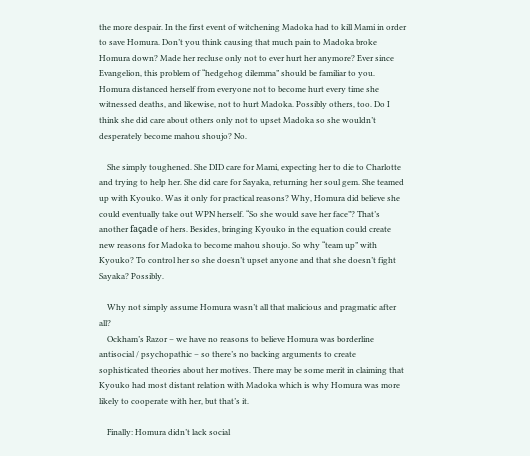the more despair. In the first event of witchening Madoka had to kill Mami in order to save Homura. Don’t you think causing that much pain to Madoka broke Homura down? Made her recluse only not to ever hurt her anymore? Ever since Evangelion, this problem of “hedgehog dilemma” should be familiar to you. Homura distanced herself from everyone not to become hurt every time she witnessed deaths, and likewise, not to hurt Madoka. Possibly others, too. Do I think she did care about others only not to upset Madoka so she wouldn’t desperately become mahou shoujo? No.

    She simply toughened. She DID care for Mami, expecting her to die to Charlotte and trying to help her. She did care for Sayaka, returning her soul gem. She teamed up with Kyouko. Was it only for practical reasons? Why, Homura did believe she could eventually take out WPN herself. “So she would save her face”? That’s another façade of hers. Besides, bringing Kyouko in the equation could create new reasons for Madoka to become mahou shoujo. So why “team up” with Kyouko? To control her so she doesn’t upset anyone and that she doesn’t fight Sayaka? Possibly.

    Why not simply assume Homura wasn’t all that malicious and pragmatic after all?
    Ockham’s Razor – we have no reasons to believe Homura was borderline antisocial / psychopathic – so there’s no backing arguments to create sophisticated theories about her motives. There may be some merit in claiming that Kyouko had most distant relation with Madoka which is why Homura was more likely to cooperate with her, but that’s it.

    Finally: Homura didn’t lack social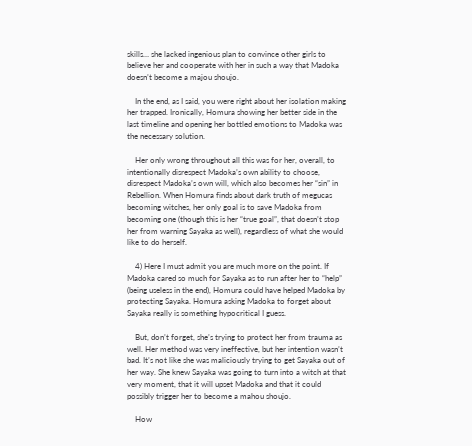skills… she lacked ingenious plan to convince other girls to believe her and cooperate with her in such a way that Madoka doesn’t become a majou shoujo.

    In the end, as I said, you were right about her isolation making her trapped. Ironically, Homura showing her better side in the last timeline and opening her bottled emotions to Madoka was the necessary solution.

    Her only wrong throughout all this was for her, overall, to intentionally disrespect Madoka’s own ability to choose, disrespect Madoka’s own will, which also becomes her “sin” in Rebellion. When Homura finds about dark truth of megucas becoming witches, her only goal is to save Madoka from becoming one (though this is her “true goal”, that doesn’t stop her from warning Sayaka as well), regardless of what she would like to do herself.

    4) Here I must admit you are much more on the point. If Madoka cared so much for Sayaka as to run after her to “help” (being useless in the end), Homura could have helped Madoka by protecting Sayaka. Homura asking Madoka to forget about Sayaka really is something hypocritical I guess.

    But, don’t forget, she’s trying to protect her from trauma as well. Her method was very ineffective, but her intention wasn’t bad. It’s not like she was maliciously trying to get Sayaka out of her way. She knew Sayaka was going to turn into a witch at that very moment, that it will upset Madoka and that it could possibly trigger her to become a mahou shoujo.

    How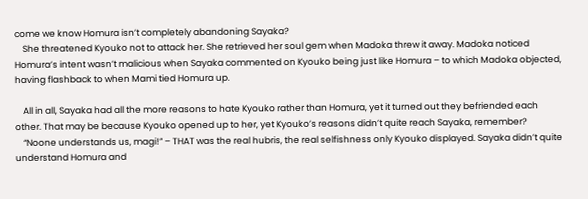come we know Homura isn’t completely abandoning Sayaka?
    She threatened Kyouko not to attack her. She retrieved her soul gem when Madoka threw it away. Madoka noticed Homura’s intent wasn’t malicious when Sayaka commented on Kyouko being just like Homura – to which Madoka objected, having flashback to when Mami tied Homura up.

    All in all, Sayaka had all the more reasons to hate Kyouko rather than Homura, yet it turned out they befriended each other. That may be because Kyouko opened up to her, yet Kyouko’s reasons didn’t quite reach Sayaka, remember?
    “Noone understands us, magi!” – THAT was the real hubris, the real selfishness only Kyouko displayed. Sayaka didn’t quite understand Homura and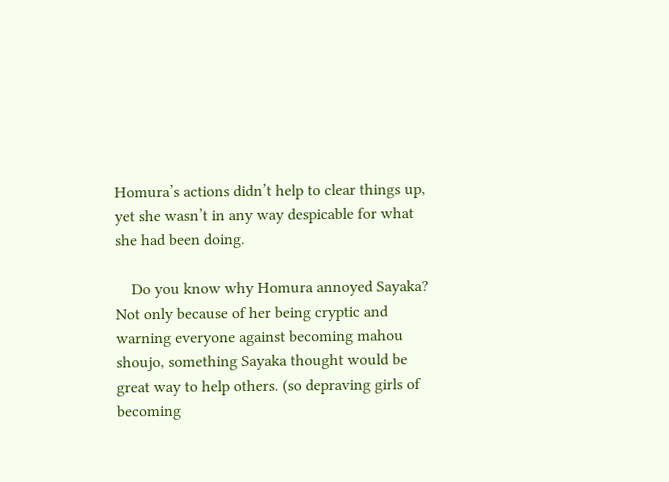Homura’s actions didn’t help to clear things up, yet she wasn’t in any way despicable for what she had been doing.

    Do you know why Homura annoyed Sayaka? Not only because of her being cryptic and warning everyone against becoming mahou shoujo, something Sayaka thought would be great way to help others. (so depraving girls of becoming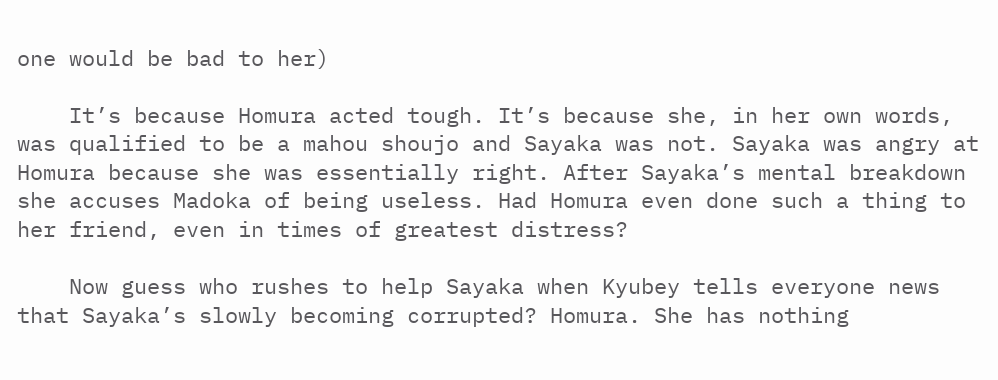one would be bad to her)

    It’s because Homura acted tough. It’s because she, in her own words, was qualified to be a mahou shoujo and Sayaka was not. Sayaka was angry at Homura because she was essentially right. After Sayaka’s mental breakdown she accuses Madoka of being useless. Had Homura even done such a thing to her friend, even in times of greatest distress?

    Now guess who rushes to help Sayaka when Kyubey tells everyone news that Sayaka’s slowly becoming corrupted? Homura. She has nothing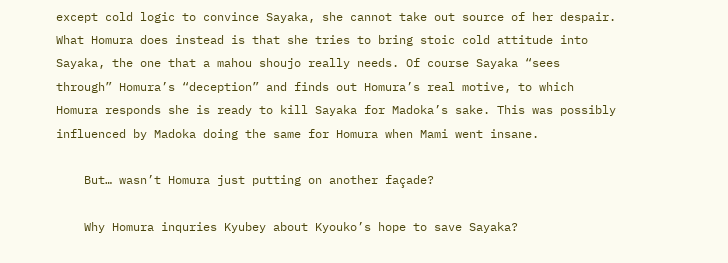except cold logic to convince Sayaka, she cannot take out source of her despair. What Homura does instead is that she tries to bring stoic cold attitude into Sayaka, the one that a mahou shoujo really needs. Of course Sayaka “sees through” Homura’s “deception” and finds out Homura’s real motive, to which Homura responds she is ready to kill Sayaka for Madoka’s sake. This was possibly influenced by Madoka doing the same for Homura when Mami went insane.

    But… wasn’t Homura just putting on another façade?

    Why Homura inquries Kyubey about Kyouko’s hope to save Sayaka?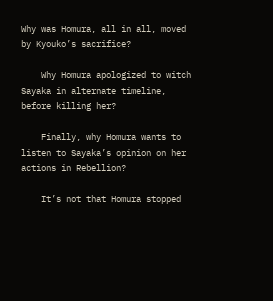Why was Homura, all in all, moved by Kyouko’s sacrifice?

    Why Homura apologized to witch Sayaka in alternate timeline, before killing her?

    Finally, why Homura wants to listen to Sayaka’s opinion on her actions in Rebellion?

    It’s not that Homura stopped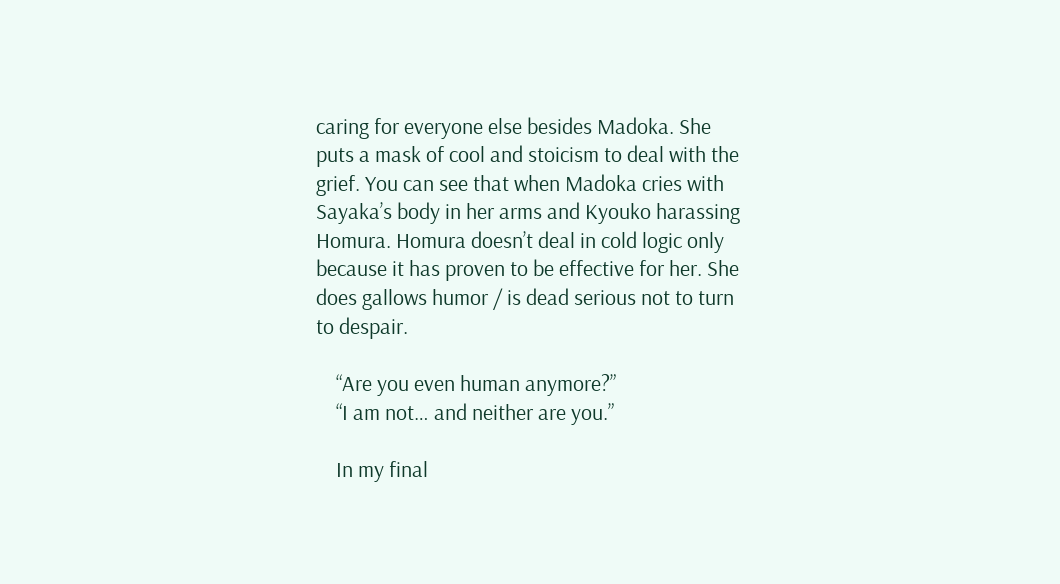caring for everyone else besides Madoka. She puts a mask of cool and stoicism to deal with the grief. You can see that when Madoka cries with Sayaka’s body in her arms and Kyouko harassing Homura. Homura doesn’t deal in cold logic only because it has proven to be effective for her. She does gallows humor / is dead serious not to turn to despair.

    “Are you even human anymore?”
    “I am not… and neither are you.”

    In my final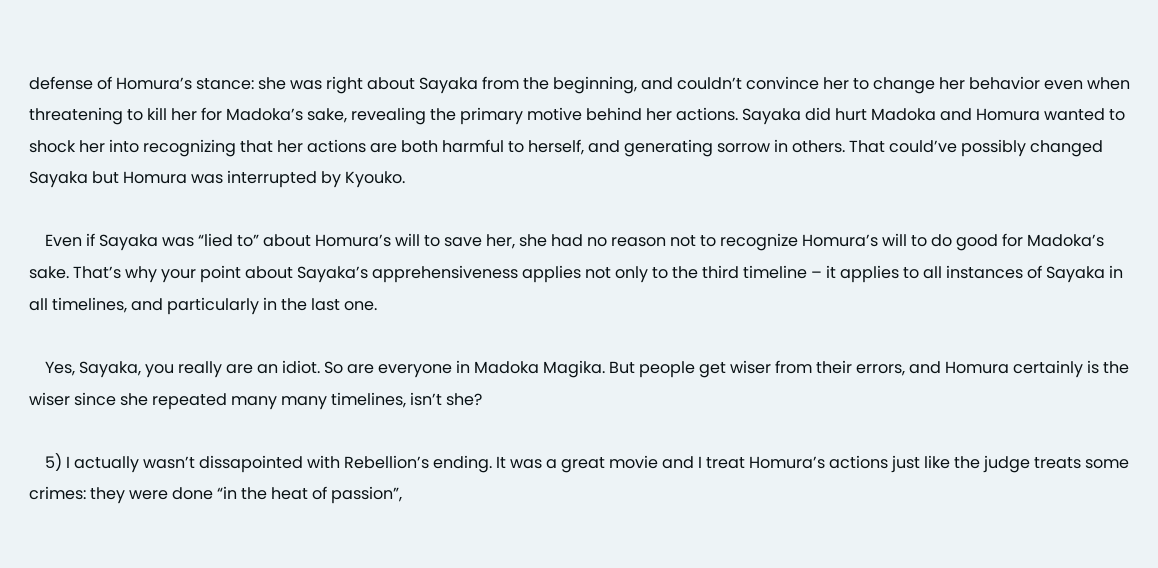defense of Homura’s stance: she was right about Sayaka from the beginning, and couldn’t convince her to change her behavior even when threatening to kill her for Madoka’s sake, revealing the primary motive behind her actions. Sayaka did hurt Madoka and Homura wanted to shock her into recognizing that her actions are both harmful to herself, and generating sorrow in others. That could’ve possibly changed Sayaka but Homura was interrupted by Kyouko.

    Even if Sayaka was “lied to” about Homura’s will to save her, she had no reason not to recognize Homura’s will to do good for Madoka’s sake. That’s why your point about Sayaka’s apprehensiveness applies not only to the third timeline – it applies to all instances of Sayaka in all timelines, and particularly in the last one.

    Yes, Sayaka, you really are an idiot. So are everyone in Madoka Magika. But people get wiser from their errors, and Homura certainly is the wiser since she repeated many many timelines, isn’t she?

    5) I actually wasn’t dissapointed with Rebellion’s ending. It was a great movie and I treat Homura’s actions just like the judge treats some crimes: they were done “in the heat of passion”,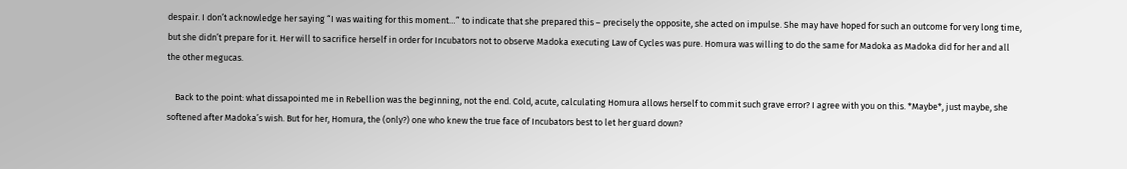despair. I don’t acknowledge her saying “I was waiting for this moment…” to indicate that she prepared this – precisely the opposite, she acted on impulse. She may have hoped for such an outcome for very long time, but she didn’t prepare for it. Her will to sacrifice herself in order for Incubators not to observe Madoka executing Law of Cycles was pure. Homura was willing to do the same for Madoka as Madoka did for her and all the other megucas.

    Back to the point: what dissapointed me in Rebellion was the beginning, not the end. Cold, acute, calculating Homura allows herself to commit such grave error? I agree with you on this. *Maybe*, just maybe, she softened after Madoka’s wish. But for her, Homura, the (only?) one who knew the true face of Incubators best to let her guard down?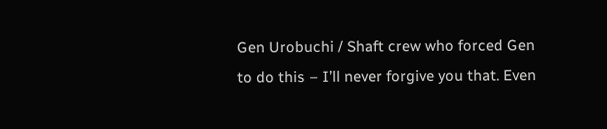Gen Urobuchi / Shaft crew who forced Gen to do this – I’ll never forgive you that. Even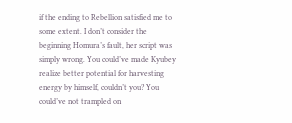if the ending to Rebellion satisfied me to some extent. I don’t consider the beginning Homura’s fault, her script was simply wrong. You could’ve made Kyubey realize better potential for harvesting energy by himself, couldn’t you? You could’ve not trampled on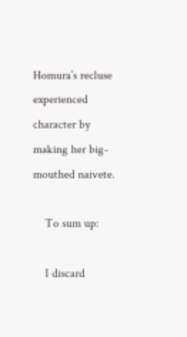Homura’s recluse experienced character by making her big-mouthed naivete.

    To sum up:

    I discard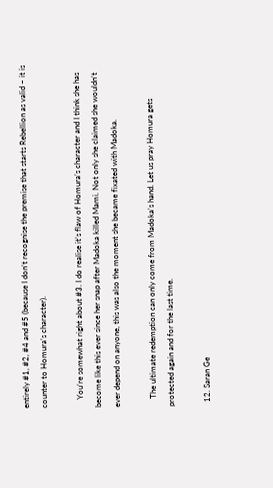entirely #1, #2, #4 and #5 (because I don’t recognise the premise that starts Rebellion as valid – it is counter to Homura’s character).

    You’re somewhat right about #3. I do realise it’s flaw of Homura’s character and I think she has become like this ever since her snap after Madoka killed Mami. Not only she claimed she wouldn’t ever depend on anyone, this was also the moment she became fixated with Madoka.

    The ultimate redemption can only come from Madoka’s hand. Let us pray Homura gets protected again and for the last time.

  12. Saran Ge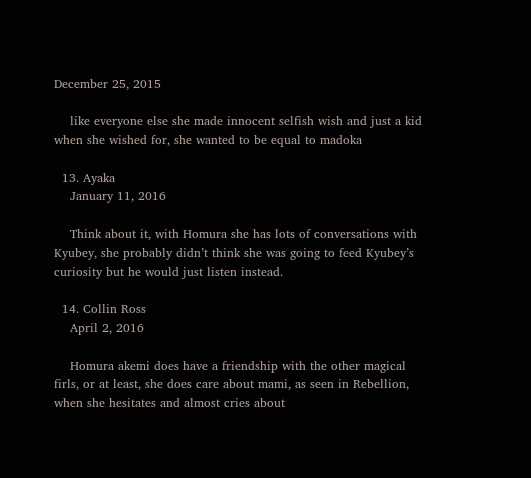December 25, 2015

    like everyone else she made innocent selfish wish and just a kid when she wished for, she wanted to be equal to madoka

  13. Ayaka
    January 11, 2016

    Think about it, with Homura she has lots of conversations with Kyubey, she probably didn’t think she was going to feed Kyubey’s curiosity but he would just listen instead.

  14. Collin Ross
    April 2, 2016

    Homura akemi does have a friendship with the other magical firls, or at least, she does care about mami, as seen in Rebellion, when she hesitates and almost cries about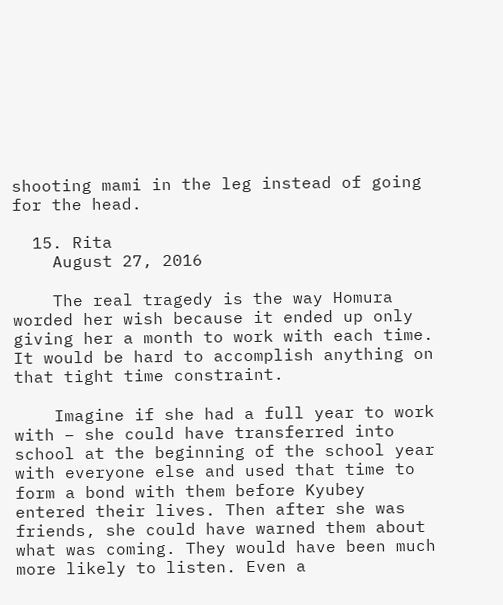shooting mami in the leg instead of going for the head.

  15. Rita
    August 27, 2016

    The real tragedy is the way Homura worded her wish because it ended up only giving her a month to work with each time. It would be hard to accomplish anything on that tight time constraint.

    Imagine if she had a full year to work with – she could have transferred into school at the beginning of the school year with everyone else and used that time to form a bond with them before Kyubey entered their lives. Then after she was friends, she could have warned them about what was coming. They would have been much more likely to listen. Even a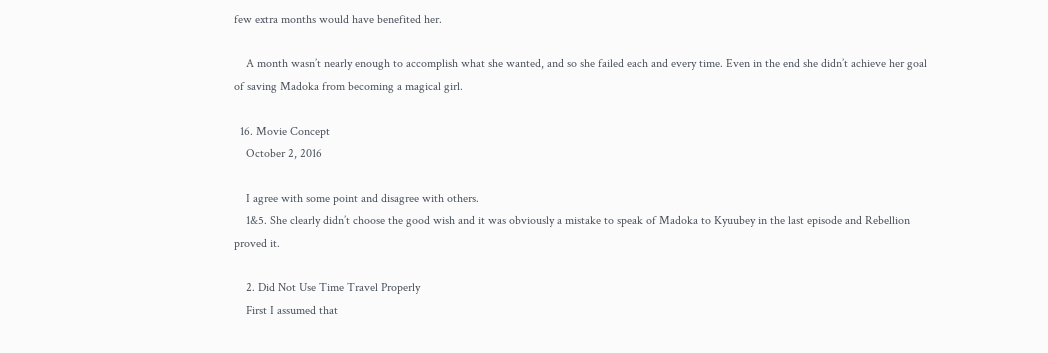few extra months would have benefited her.

    A month wasn’t nearly enough to accomplish what she wanted, and so she failed each and every time. Even in the end she didn’t achieve her goal of saving Madoka from becoming a magical girl.

  16. Movie Concept
    October 2, 2016

    I agree with some point and disagree with others.
    1&5. She clearly didn’t choose the good wish and it was obviously a mistake to speak of Madoka to Kyuubey in the last episode and Rebellion proved it.

    2. Did Not Use Time Travel Properly
    First I assumed that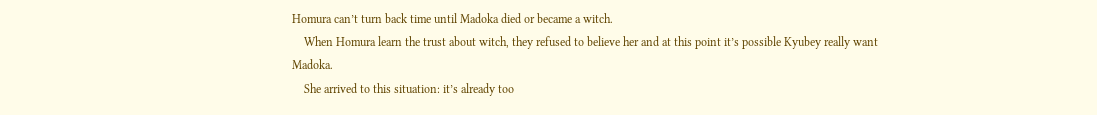Homura can’t turn back time until Madoka died or became a witch.
    When Homura learn the trust about witch, they refused to believe her and at this point it’s possible Kyubey really want Madoka.
    She arrived to this situation: it’s already too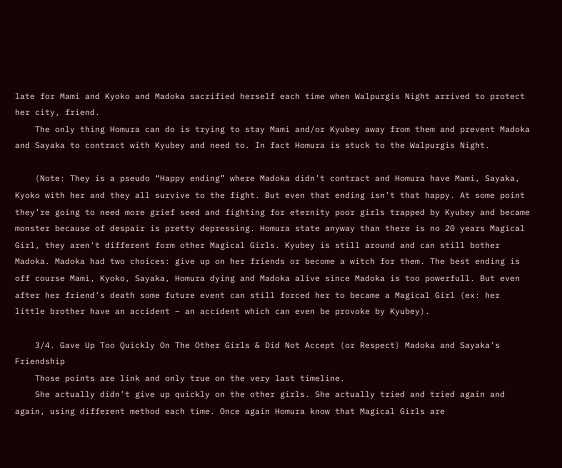late for Mami and Kyoko and Madoka sacrified herself each time when Walpurgis Night arrived to protect her city, friend.
    The only thing Homura can do is trying to stay Mami and/or Kyubey away from them and prevent Madoka and Sayaka to contract with Kyubey and need to. In fact Homura is stuck to the Walpurgis Night.

    (Note: They is a pseudo “Happy ending” where Madoka didn’t contract and Homura have Mami, Sayaka, Kyoko with her and they all survive to the fight. But even that ending isn’t that happy. At some point they’re going to need more grief seed and fighting for eternity poor girls trapped by Kyubey and became monster because of despair is pretty depressing. Homura state anyway than there is no 20 years Magical Girl, they aren’t different form other Magical Girls. Kyubey is still around and can still bother Madoka. Madoka had two choices: give up on her friends or become a witch for them. The best ending is off course Mami, Kyoko, Sayaka, Homura dying and Madoka alive since Madoka is too powerfull. But even after her friend’s death some future event can still forced her to became a Magical Girl (ex: her little brother have an accident – an accident which can even be provoke by Kyubey).

    3/4. Gave Up Too Quickly On The Other Girls & Did Not Accept (or Respect) Madoka and Sayaka’s Friendship
    Those points are link and only true on the very last timeline.
    She actually didn’t give up quickly on the other girls. She actually tried and tried again and again, using different method each time. Once again Homura know that Magical Girls are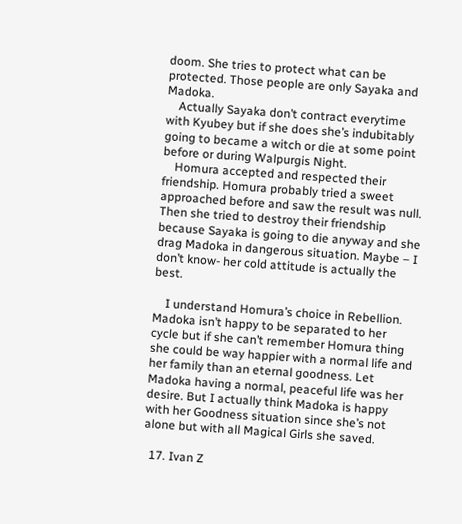doom. She tries to protect what can be protected. Those people are only Sayaka and Madoka.
    Actually Sayaka don’t contract everytime with Kyubey but if she does she’s indubitably going to became a witch or die at some point before or during Walpurgis Night.
    Homura accepted and respected their friendship. Homura probably tried a sweet approached before and saw the result was null. Then she tried to destroy their friendship because Sayaka is going to die anyway and she drag Madoka in dangerous situation. Maybe – I don’t know- her cold attitude is actually the best.

    I understand Homura’s choice in Rebellion. Madoka isn’t happy to be separated to her cycle but if she can’t remember Homura thing she could be way happier with a normal life and her family than an eternal goodness. Let Madoka having a normal, peaceful life was her desire. But I actually think Madoka is happy with her Goodness situation since she’s not alone but with all Magical Girls she saved.

  17. Ivan Z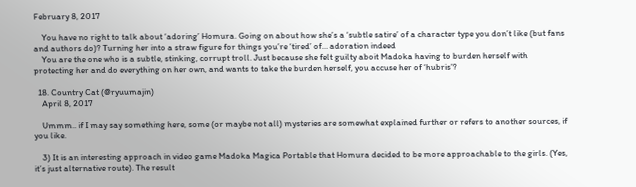February 8, 2017

    You have no right to talk about ‘adoring’ Homura. Going on about how she’s a ‘subtle satire’ of a character type you don’t like (but fans and authors do)? Turning her into a straw figure for things you’re ‘tired’ of… adoration indeed
    You are the one who is a subtle, stinking, corrupt troll. Just because she felt guilty aboit Madoka having to burden herself with protecting her and do everything on her own, and wants to take the burden herself, you accuse her of ‘hubris’?

  18. Country Cat (@ryuumajin)
    April 8, 2017

    Ummm.. if I may say something here, some (or maybe not all) mysteries are somewhat explained further or refers to another sources, if you like.

    3) It is an interesting approach in video game Madoka Magica Portable that Homura decided to be more approachable to the girls. (Yes, it’s just alternative route). The result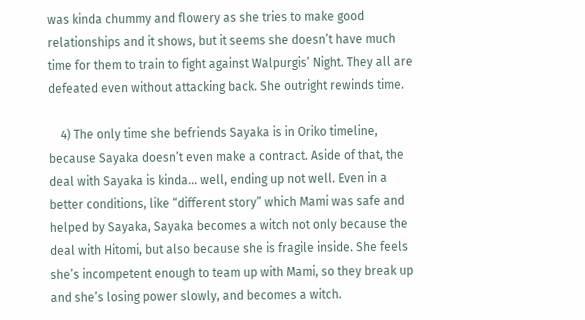was kinda chummy and flowery as she tries to make good relationships and it shows, but it seems she doesn’t have much time for them to train to fight against Walpurgis’ Night. They all are defeated even without attacking back. She outright rewinds time.

    4) The only time she befriends Sayaka is in Oriko timeline, because Sayaka doesn’t even make a contract. Aside of that, the deal with Sayaka is kinda… well, ending up not well. Even in a better conditions, like “different story” which Mami was safe and helped by Sayaka, Sayaka becomes a witch not only because the deal with Hitomi, but also because she is fragile inside. She feels she’s incompetent enough to team up with Mami, so they break up and she’s losing power slowly, and becomes a witch.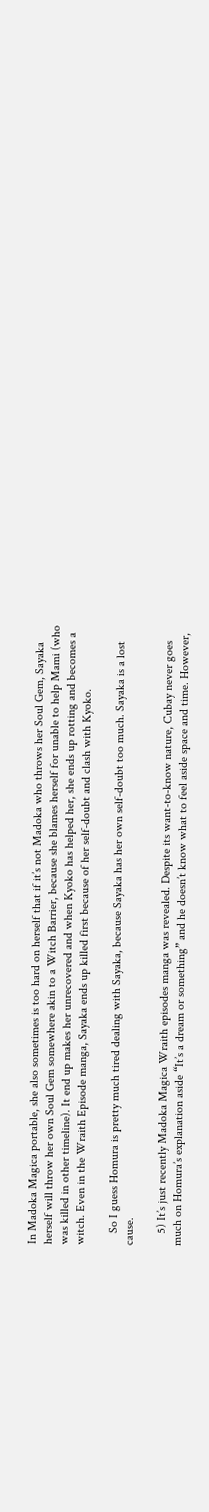In Madoka Magica portable, she also sometimes is too hard on herself that if it’s not Madoka who throws her Soul Gem, Sayaka herself will throw her own Soul Gem somewhere akin to a Witch Barrier, because she blames herself for unable to help Mami (who was killed in other timeline). It end up makes her unrecovered and when Kyoko has helped her, she ends up rotting and becomes a witch. Even in the Wraith Episode manga, Sayaka ends up killed first because of her self-doubt and clash with Kyoko.

    So I guess Homura is pretty much tired dealing with Sayaka, because Sayaka has her own self-doubt too much. Sayaka is a lost cause.

    5) It’s just recently Madoka Magica Wraith episodes manga was revealed. Despite its want-to-know nature, Cubay never goes much on Homura’s explanation aside “It’s a dream or something” and he doesn’t know what to feel aside space and time. However,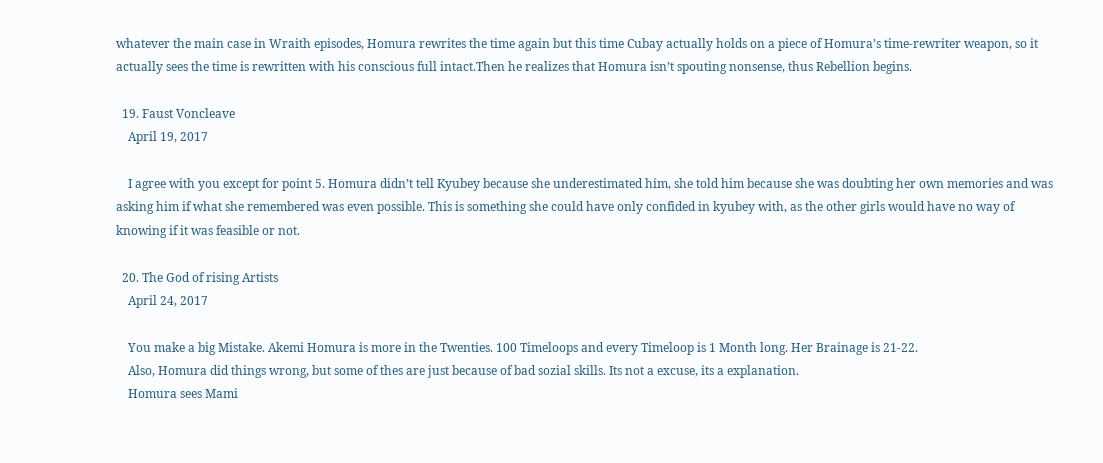whatever the main case in Wraith episodes, Homura rewrites the time again but this time Cubay actually holds on a piece of Homura’s time-rewriter weapon, so it actually sees the time is rewritten with his conscious full intact.Then he realizes that Homura isn’t spouting nonsense, thus Rebellion begins.

  19. Faust Voncleave
    April 19, 2017

    I agree with you except for point 5. Homura didn’t tell Kyubey because she underestimated him, she told him because she was doubting her own memories and was asking him if what she remembered was even possible. This is something she could have only confided in kyubey with, as the other girls would have no way of knowing if it was feasible or not.

  20. The God of rising Artists
    April 24, 2017

    You make a big Mistake. Akemi Homura is more in the Twenties. 100 Timeloops and every Timeloop is 1 Month long. Her Brainage is 21-22.
    Also, Homura did things wrong, but some of thes are just because of bad sozial skills. Its not a excuse, its a explanation.
    Homura sees Mami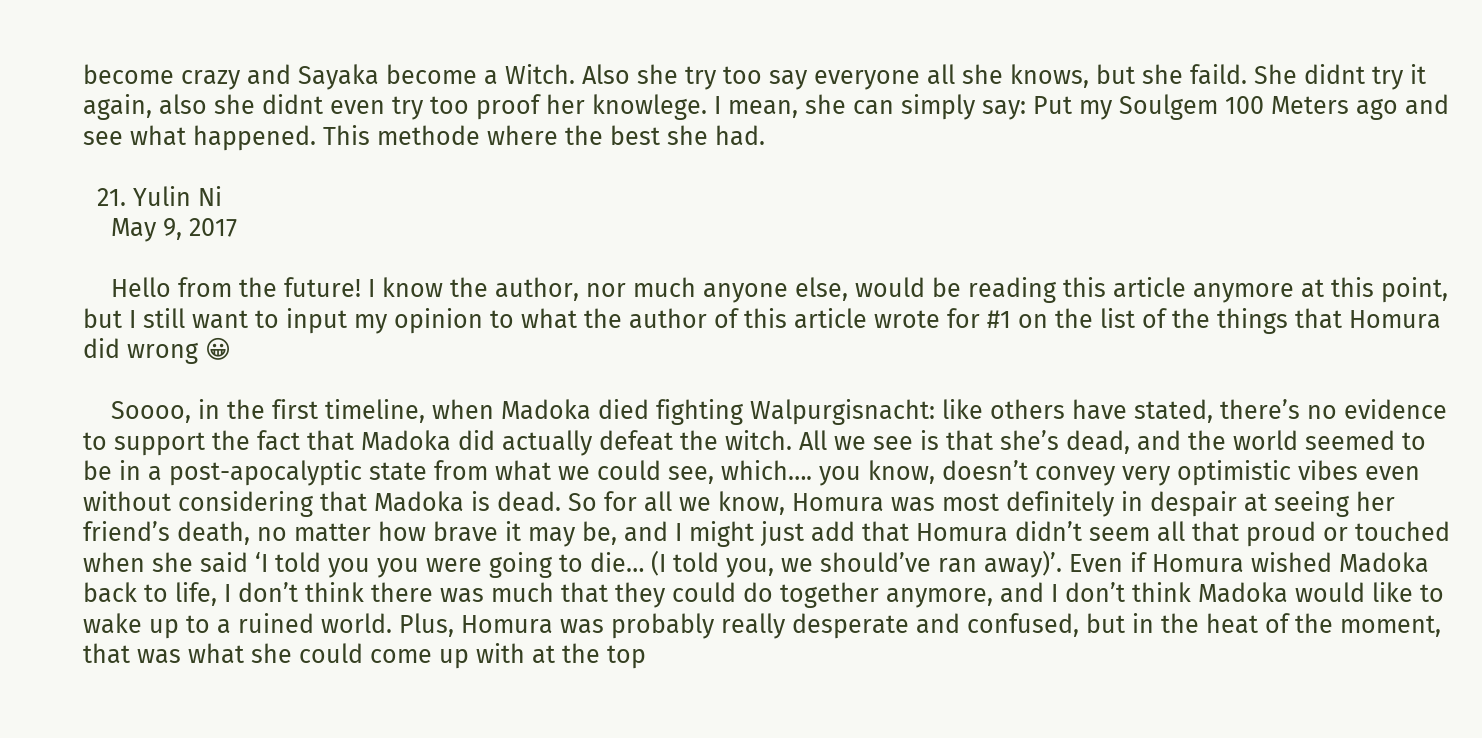become crazy and Sayaka become a Witch. Also she try too say everyone all she knows, but she faild. She didnt try it again, also she didnt even try too proof her knowlege. I mean, she can simply say: Put my Soulgem 100 Meters ago and see what happened. This methode where the best she had.

  21. Yulin Ni
    May 9, 2017

    Hello from the future! I know the author, nor much anyone else, would be reading this article anymore at this point, but I still want to input my opinion to what the author of this article wrote for #1 on the list of the things that Homura did wrong 😀

    Soooo, in the first timeline, when Madoka died fighting Walpurgisnacht: like others have stated, there’s no evidence to support the fact that Madoka did actually defeat the witch. All we see is that she’s dead, and the world seemed to be in a post-apocalyptic state from what we could see, which…. you know, doesn’t convey very optimistic vibes even without considering that Madoka is dead. So for all we know, Homura was most definitely in despair at seeing her friend’s death, no matter how brave it may be, and I might just add that Homura didn’t seem all that proud or touched when she said ‘I told you you were going to die… (I told you, we should’ve ran away)’. Even if Homura wished Madoka back to life, I don’t think there was much that they could do together anymore, and I don’t think Madoka would like to wake up to a ruined world. Plus, Homura was probably really desperate and confused, but in the heat of the moment, that was what she could come up with at the top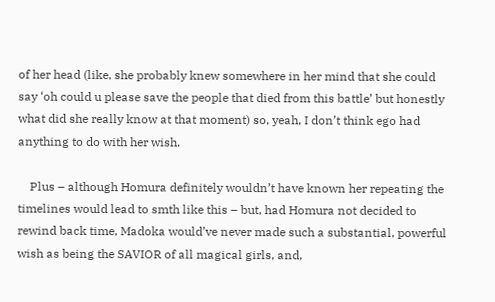of her head (like, she probably knew somewhere in her mind that she could say ‘oh could u please save the people that died from this battle’ but honestly what did she really know at that moment) so, yeah, I don’t think ego had anything to do with her wish.

    Plus – although Homura definitely wouldn’t have known her repeating the timelines would lead to smth like this – but, had Homura not decided to rewind back time, Madoka would’ve never made such a substantial, powerful wish as being the SAVIOR of all magical girls, and,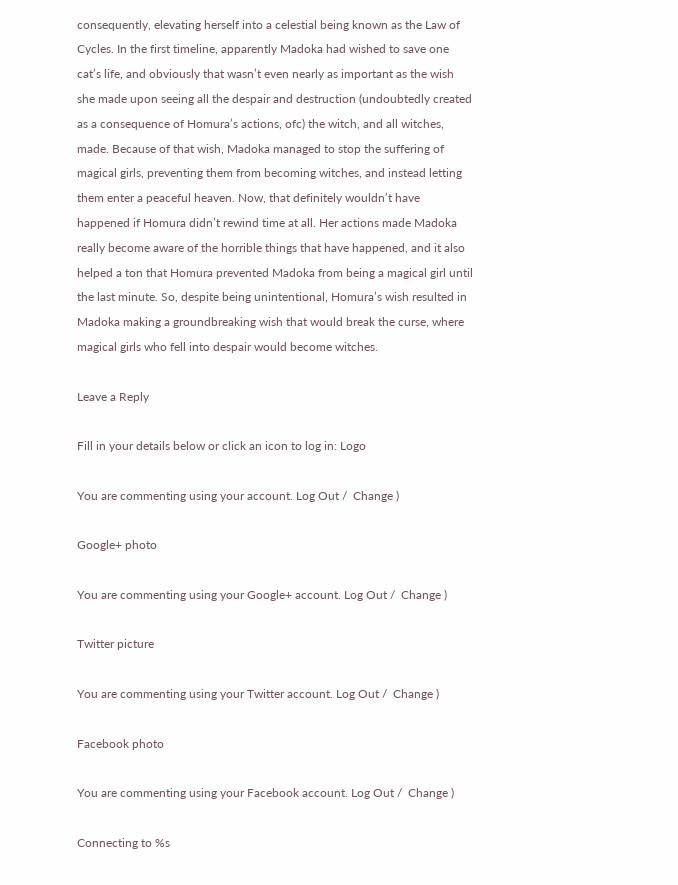consequently, elevating herself into a celestial being known as the Law of Cycles. In the first timeline, apparently Madoka had wished to save one cat’s life, and obviously that wasn’t even nearly as important as the wish she made upon seeing all the despair and destruction (undoubtedly created as a consequence of Homura’s actions, ofc) the witch, and all witches, made. Because of that wish, Madoka managed to stop the suffering of magical girls, preventing them from becoming witches, and instead letting them enter a peaceful heaven. Now, that definitely wouldn’t have happened if Homura didn’t rewind time at all. Her actions made Madoka really become aware of the horrible things that have happened, and it also helped a ton that Homura prevented Madoka from being a magical girl until the last minute. So, despite being unintentional, Homura’s wish resulted in Madoka making a groundbreaking wish that would break the curse, where magical girls who fell into despair would become witches.

Leave a Reply

Fill in your details below or click an icon to log in: Logo

You are commenting using your account. Log Out /  Change )

Google+ photo

You are commenting using your Google+ account. Log Out /  Change )

Twitter picture

You are commenting using your Twitter account. Log Out /  Change )

Facebook photo

You are commenting using your Facebook account. Log Out /  Change )

Connecting to %s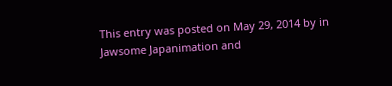This entry was posted on May 29, 2014 by in Jawsome Japanimation and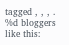tagged , , , .
%d bloggers like this: